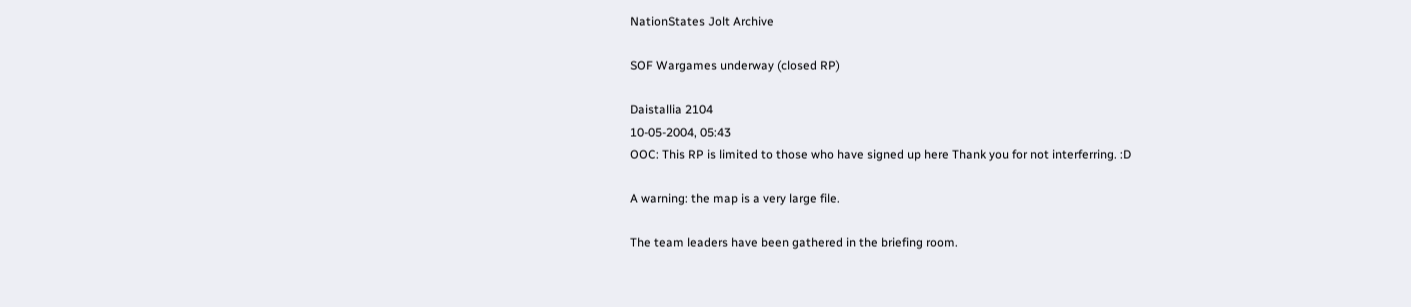NationStates Jolt Archive

SOF Wargames underway (closed RP)

Daistallia 2104
10-05-2004, 05:43
OOC: This RP is limited to those who have signed up here Thank you for not interferring. :D

A warning: the map is a very large file.

The team leaders have been gathered in the briefing room.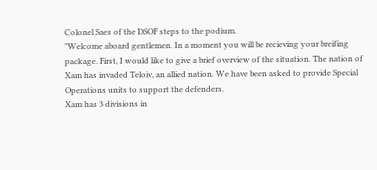Colonel Saes of the DSOF steps to the podium.
"Welcome aboard gentlemen. In a moment you will be recieving your breifing package. First, I would like to give a brief overview of the situation. The nation of Xam has invaded Teloiv, an allied nation. We have been asked to provide Special Operations units to support the defenders.
Xam has 3 divisions in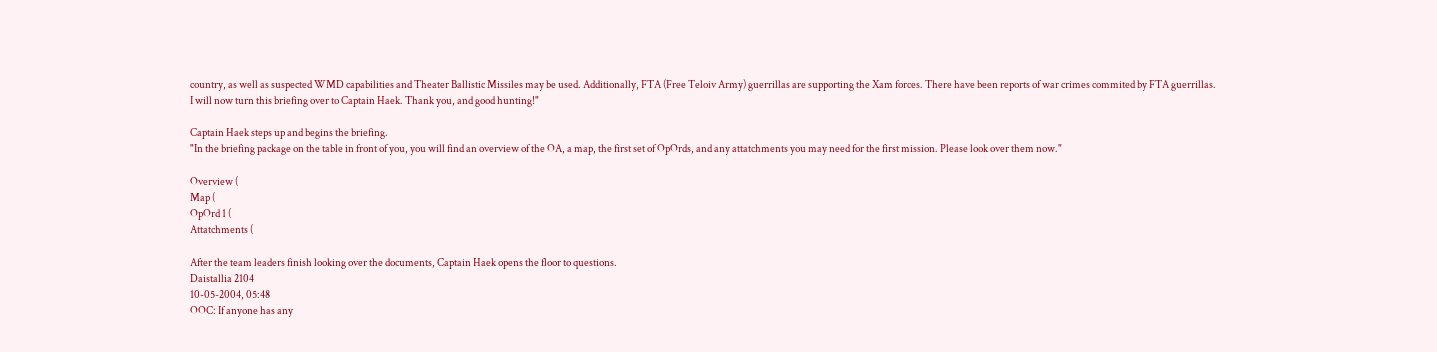country, as well as suspected WMD capabilities and Theater Ballistic Missiles may be used. Additionally, FTA (Free Teloiv Army) guerrillas are supporting the Xam forces. There have been reports of war crimes commited by FTA guerrillas.
I will now turn this briefing over to Captain Haek. Thank you, and good hunting!"

Captain Haek steps up and begins the briefing.
"In the briefing package on the table in front of you, you will find an overview of the OA, a map, the first set of OpOrds, and any attatchments you may need for the first mission. Please look over them now."

Overview (
Map (
OpOrd 1 (
Attatchments (

After the team leaders finish looking over the documents, Captain Haek opens the floor to questions.
Daistallia 2104
10-05-2004, 05:48
OOC: If anyone has any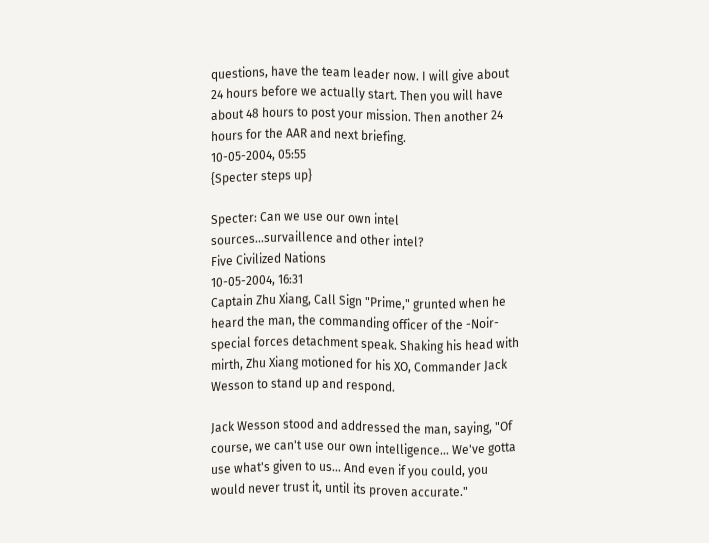questions, have the team leader now. I will give about 24 hours before we actually start. Then you will have about 48 hours to post your mission. Then another 24 hours for the AAR and next briefing.
10-05-2004, 05:55
{Specter steps up}

Specter: Can we use our own intel sources...survaillence and other intel?
Five Civilized Nations
10-05-2004, 16:31
Captain Zhu Xiang, Call Sign "Prime," grunted when he heard the man, the commanding officer of the -Noir- special forces detachment speak. Shaking his head with mirth, Zhu Xiang motioned for his XO, Commander Jack Wesson to stand up and respond.

Jack Wesson stood and addressed the man, saying, "Of course, we can't use our own intelligence... We've gotta use what's given to us... And even if you could, you would never trust it, until its proven accurate."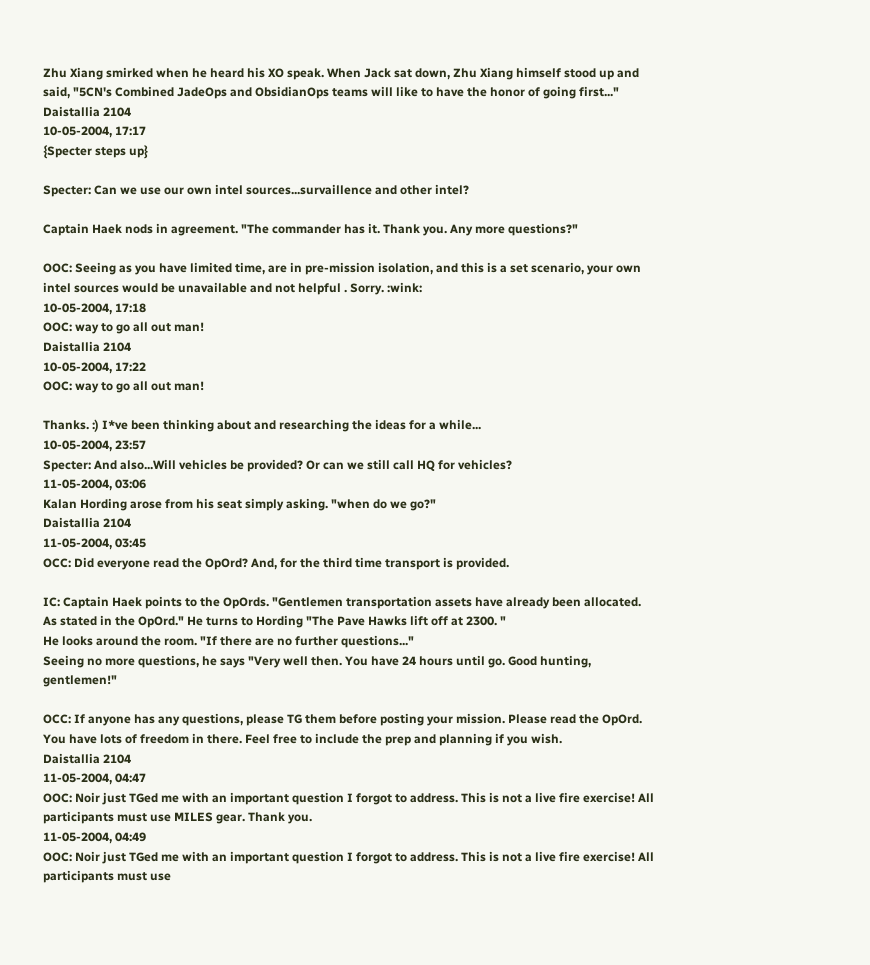Zhu Xiang smirked when he heard his XO speak. When Jack sat down, Zhu Xiang himself stood up and said, "5CN's Combined JadeOps and ObsidianOps teams will like to have the honor of going first..."
Daistallia 2104
10-05-2004, 17:17
{Specter steps up}

Specter: Can we use our own intel sources...survaillence and other intel?

Captain Haek nods in agreement. "The commander has it. Thank you. Any more questions?"

OOC: Seeing as you have limited time, are in pre-mission isolation, and this is a set scenario, your own intel sources would be unavailable and not helpful . Sorry. :wink:
10-05-2004, 17:18
OOC: way to go all out man!
Daistallia 2104
10-05-2004, 17:22
OOC: way to go all out man!

Thanks. :) I*ve been thinking about and researching the ideas for a while...
10-05-2004, 23:57
Specter: And also...Will vehicles be provided? Or can we still call HQ for vehicles?
11-05-2004, 03:06
Kalan Hording arose from his seat simply asking. "when do we go?"
Daistallia 2104
11-05-2004, 03:45
OCC: Did everyone read the OpOrd? And, for the third time transport is provided.

IC: Captain Haek points to the OpOrds. "Gentlemen transportation assets have already been allocated. As stated in the OpOrd." He turns to Hording "The Pave Hawks lift off at 2300. "
He looks around the room. "If there are no further questions..."
Seeing no more questions, he says "Very well then. You have 24 hours until go. Good hunting, gentlemen!"

OCC: If anyone has any questions, please TG them before posting your mission. Please read the OpOrd. You have lots of freedom in there. Feel free to include the prep and planning if you wish.
Daistallia 2104
11-05-2004, 04:47
OOC: Noir just TGed me with an important question I forgot to address. This is not a live fire exercise! All participants must use MILES gear. Thank you.
11-05-2004, 04:49
OOC: Noir just TGed me with an important question I forgot to address. This is not a live fire exercise! All participants must use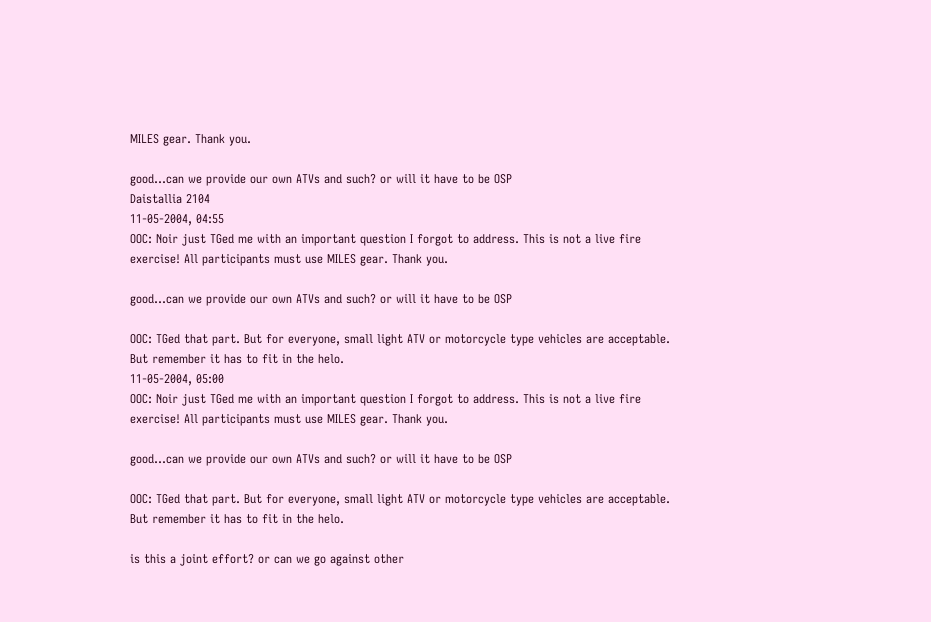MILES gear. Thank you.

good...can we provide our own ATVs and such? or will it have to be OSP
Daistallia 2104
11-05-2004, 04:55
OOC: Noir just TGed me with an important question I forgot to address. This is not a live fire exercise! All participants must use MILES gear. Thank you.

good...can we provide our own ATVs and such? or will it have to be OSP

OOC: TGed that part. But for everyone, small light ATV or motorcycle type vehicles are acceptable. But remember it has to fit in the helo.
11-05-2004, 05:00
OOC: Noir just TGed me with an important question I forgot to address. This is not a live fire exercise! All participants must use MILES gear. Thank you.

good...can we provide our own ATVs and such? or will it have to be OSP

OOC: TGed that part. But for everyone, small light ATV or motorcycle type vehicles are acceptable. But remember it has to fit in the helo.

is this a joint effort? or can we go against other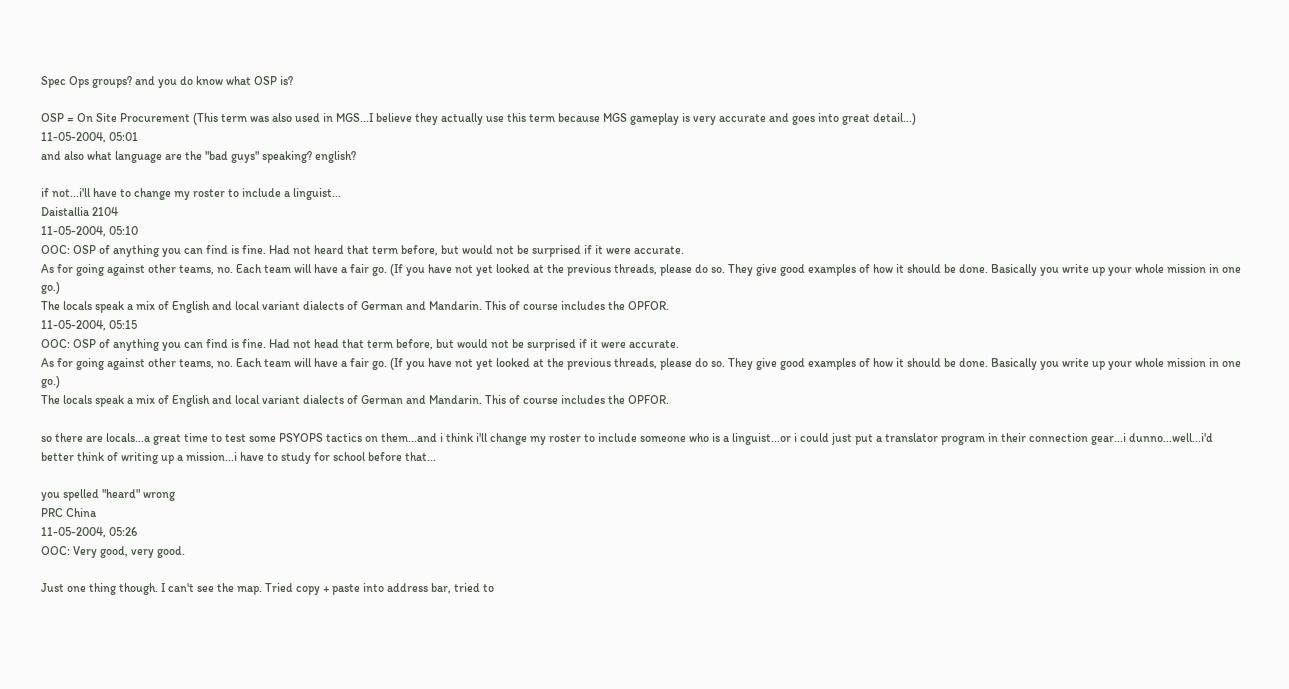Spec Ops groups? and you do know what OSP is?

OSP = On Site Procurement (This term was also used in MGS...I believe they actually use this term because MGS gameplay is very accurate and goes into great detail...)
11-05-2004, 05:01
and also what language are the "bad guys" speaking? english?

if not...i'll have to change my roster to include a linguist...
Daistallia 2104
11-05-2004, 05:10
OOC: OSP of anything you can find is fine. Had not heard that term before, but would not be surprised if it were accurate.
As for going against other teams, no. Each team will have a fair go. (If you have not yet looked at the previous threads, please do so. They give good examples of how it should be done. Basically you write up your whole mission in one go.)
The locals speak a mix of English and local variant dialects of German and Mandarin. This of course includes the OPFOR.
11-05-2004, 05:15
OOC: OSP of anything you can find is fine. Had not head that term before, but would not be surprised if it were accurate.
As for going against other teams, no. Each team will have a fair go. (If you have not yet looked at the previous threads, please do so. They give good examples of how it should be done. Basically you write up your whole mission in one go.)
The locals speak a mix of English and local variant dialects of German and Mandarin. This of course includes the OPFOR.

so there are locals...a great time to test some PSYOPS tactics on them...and i think i'll change my roster to include someone who is a linguist...or i could just put a translator program in their connection gear...i dunno...well...i'd better think of writing up a mission...i have to study for school before that...

you spelled "heard" wrong
PRC China
11-05-2004, 05:26
OOC: Very good, very good.

Just one thing though. I can't see the map. Tried copy + paste into address bar, tried to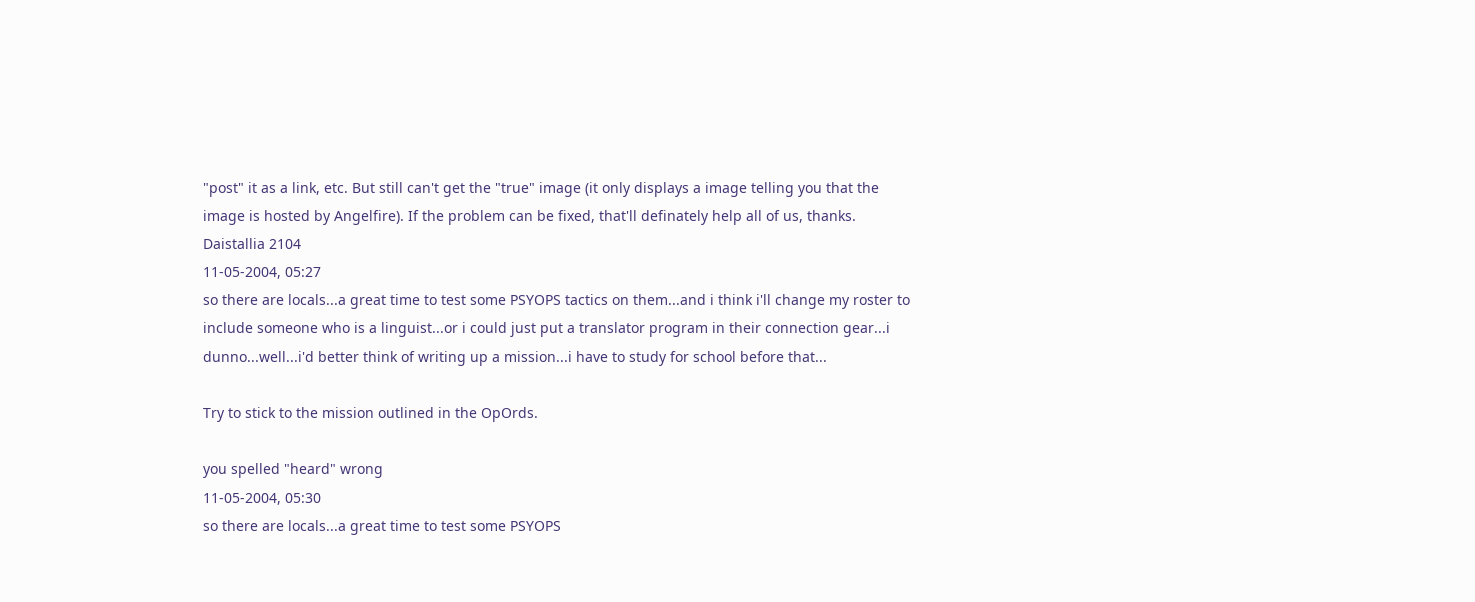"post" it as a link, etc. But still can't get the "true" image (it only displays a image telling you that the image is hosted by Angelfire). If the problem can be fixed, that'll definately help all of us, thanks.
Daistallia 2104
11-05-2004, 05:27
so there are locals...a great time to test some PSYOPS tactics on them...and i think i'll change my roster to include someone who is a linguist...or i could just put a translator program in their connection gear...i dunno...well...i'd better think of writing up a mission...i have to study for school before that...

Try to stick to the mission outlined in the OpOrds.

you spelled "heard" wrong
11-05-2004, 05:30
so there are locals...a great time to test some PSYOPS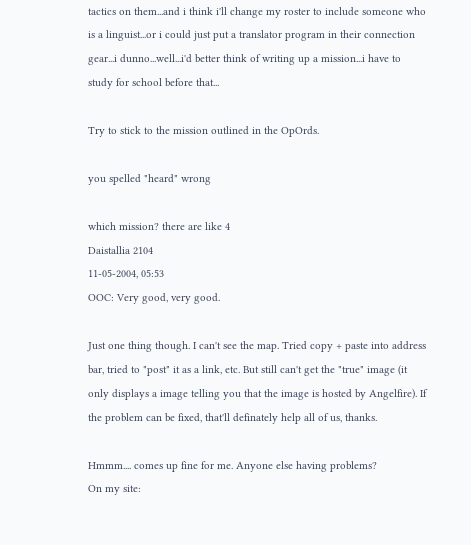tactics on them...and i think i'll change my roster to include someone who is a linguist...or i could just put a translator program in their connection gear...i dunno...well...i'd better think of writing up a mission...i have to study for school before that...

Try to stick to the mission outlined in the OpOrds.

you spelled "heard" wrong

which mission? there are like 4
Daistallia 2104
11-05-2004, 05:53
OOC: Very good, very good.

Just one thing though. I can't see the map. Tried copy + paste into address bar, tried to "post" it as a link, etc. But still can't get the "true" image (it only displays a image telling you that the image is hosted by Angelfire). If the problem can be fixed, that'll definately help all of us, thanks.

Hmmm.... comes up fine for me. Anyone else having problems?
On my site: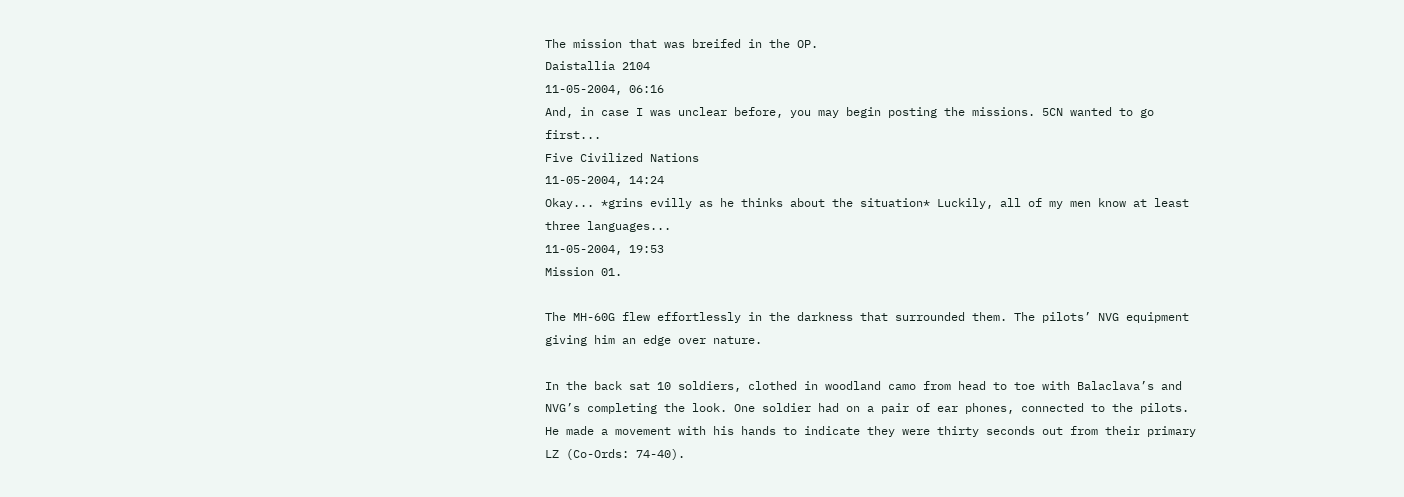The mission that was breifed in the OP.
Daistallia 2104
11-05-2004, 06:16
And, in case I was unclear before, you may begin posting the missions. 5CN wanted to go first...
Five Civilized Nations
11-05-2004, 14:24
Okay... *grins evilly as he thinks about the situation* Luckily, all of my men know at least three languages...
11-05-2004, 19:53
Mission 01.

The MH-60G flew effortlessly in the darkness that surrounded them. The pilots’ NVG equipment giving him an edge over nature.

In the back sat 10 soldiers, clothed in woodland camo from head to toe with Balaclava’s and NVG’s completing the look. One soldier had on a pair of ear phones, connected to the pilots. He made a movement with his hands to indicate they were thirty seconds out from their primary LZ (Co-Ords: 74-40).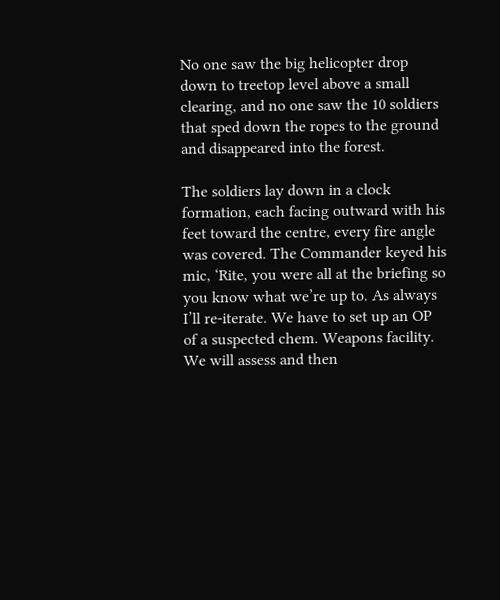No one saw the big helicopter drop down to treetop level above a small clearing, and no one saw the 10 soldiers that sped down the ropes to the ground and disappeared into the forest.

The soldiers lay down in a clock formation, each facing outward with his feet toward the centre, every fire angle was covered. The Commander keyed his mic, ‘Rite, you were all at the briefing so you know what we’re up to. As always I’ll re-iterate. We have to set up an OP of a suspected chem. Weapons facility. We will assess and then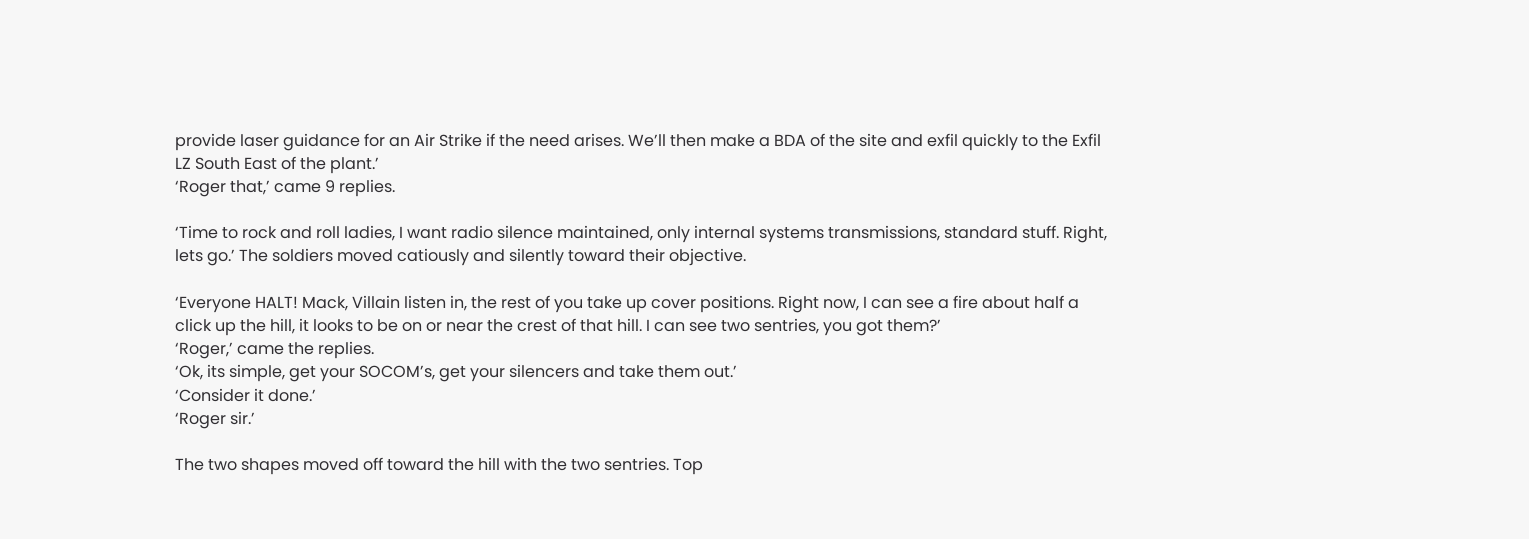provide laser guidance for an Air Strike if the need arises. We’ll then make a BDA of the site and exfil quickly to the Exfil LZ South East of the plant.’
‘Roger that,’ came 9 replies.

‘Time to rock and roll ladies, I want radio silence maintained, only internal systems transmissions, standard stuff. Right, lets go.’ The soldiers moved catiously and silently toward their objective.

‘Everyone HALT! Mack, Villain listen in, the rest of you take up cover positions. Right now, I can see a fire about half a click up the hill, it looks to be on or near the crest of that hill. I can see two sentries, you got them?’
‘Roger,’ came the replies.
‘Ok, its simple, get your SOCOM’s, get your silencers and take them out.’
‘Consider it done.’
‘Roger sir.’

The two shapes moved off toward the hill with the two sentries. Top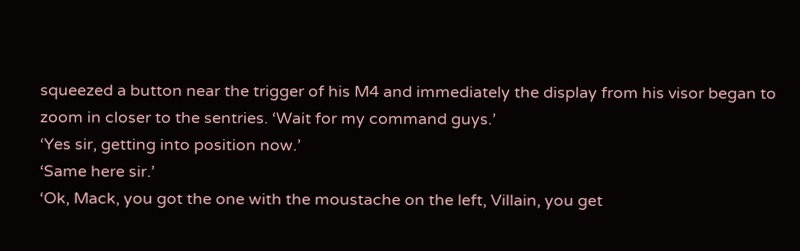squeezed a button near the trigger of his M4 and immediately the display from his visor began to zoom in closer to the sentries. ‘Wait for my command guys.’
‘Yes sir, getting into position now.’
‘Same here sir.’
‘Ok, Mack, you got the one with the moustache on the left, Villain, you get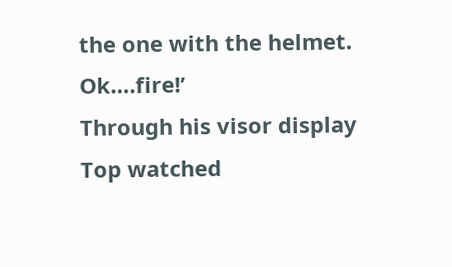the one with the helmet. Ok….fire!’
Through his visor display Top watched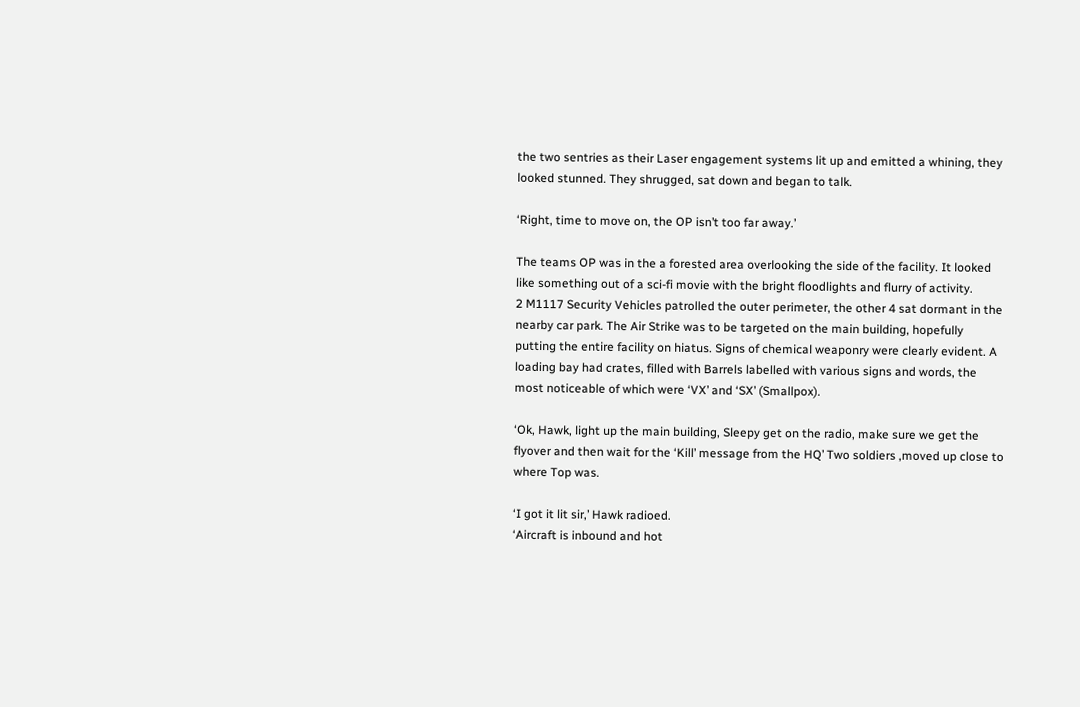the two sentries as their Laser engagement systems lit up and emitted a whining, they looked stunned. They shrugged, sat down and began to talk.

‘Right, time to move on, the OP isn’t too far away.’

The teams OP was in the a forested area overlooking the side of the facility. It looked like something out of a sci-fi movie with the bright floodlights and flurry of activity.
2 M1117 Security Vehicles patrolled the outer perimeter, the other 4 sat dormant in the nearby car park. The Air Strike was to be targeted on the main building, hopefully putting the entire facility on hiatus. Signs of chemical weaponry were clearly evident. A loading bay had crates, filled with Barrels labelled with various signs and words, the most noticeable of which were ‘VX’ and ‘SX’ (Smallpox).

‘Ok, Hawk, light up the main building, Sleepy get on the radio, make sure we get the flyover and then wait for the ‘Kill’ message from the HQ’ Two soldiers ,moved up close to where Top was.

‘I got it lit sir,’ Hawk radioed.
‘Aircraft is inbound and hot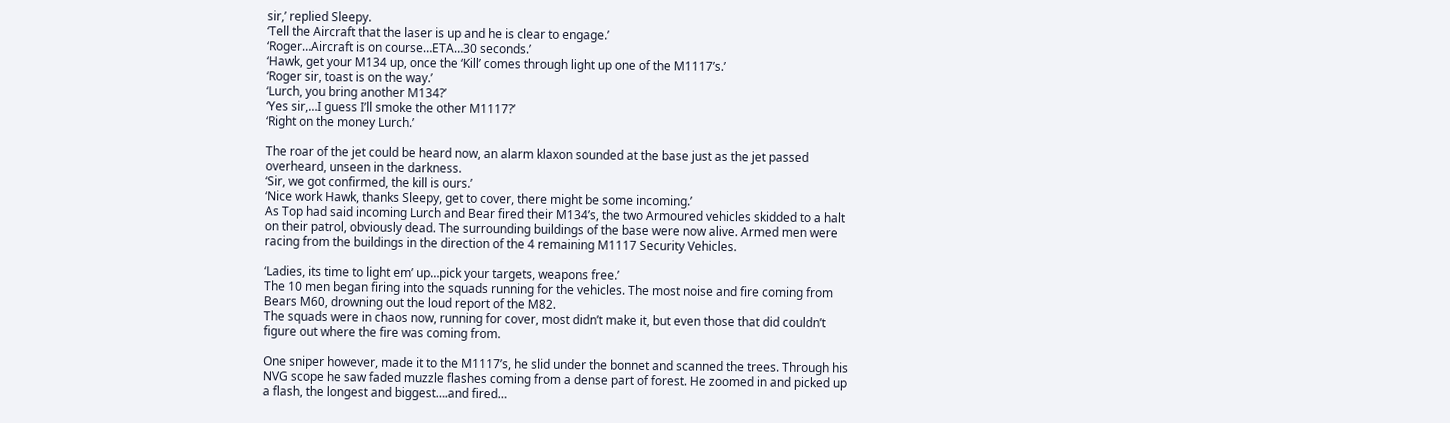sir,’ replied Sleepy.
‘Tell the Aircraft that the laser is up and he is clear to engage.’
‘Roger…Aircraft is on course…ETA…30 seconds.’
‘Hawk, get your M134 up, once the ‘Kill’ comes through light up one of the M1117’s.’
‘Roger sir, toast is on the way.’
‘Lurch, you bring another M134?’
‘Yes sir,…I guess I’ll smoke the other M1117?’
‘Right on the money Lurch.’

The roar of the jet could be heard now, an alarm klaxon sounded at the base just as the jet passed overheard, unseen in the darkness.
‘Sir, we got confirmed, the kill is ours.’
‘Nice work Hawk, thanks Sleepy, get to cover, there might be some incoming.’
As Top had said incoming Lurch and Bear fired their M134’s, the two Armoured vehicles skidded to a halt on their patrol, obviously dead. The surrounding buildings of the base were now alive. Armed men were racing from the buildings in the direction of the 4 remaining M1117 Security Vehicles.

‘Ladies, its time to light em’ up…pick your targets, weapons free.’
The 10 men began firing into the squads running for the vehicles. The most noise and fire coming from Bears M60, drowning out the loud report of the M82.
The squads were in chaos now, running for cover, most didn’t make it, but even those that did couldn’t figure out where the fire was coming from.

One sniper however, made it to the M1117’s, he slid under the bonnet and scanned the trees. Through his NVG scope he saw faded muzzle flashes coming from a dense part of forest. He zoomed in and picked up a flash, the longest and biggest….and fired…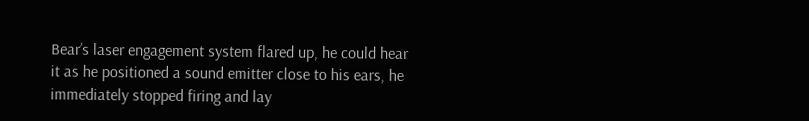Bear’s laser engagement system flared up, he could hear it as he positioned a sound emitter close to his ears, he immediately stopped firing and lay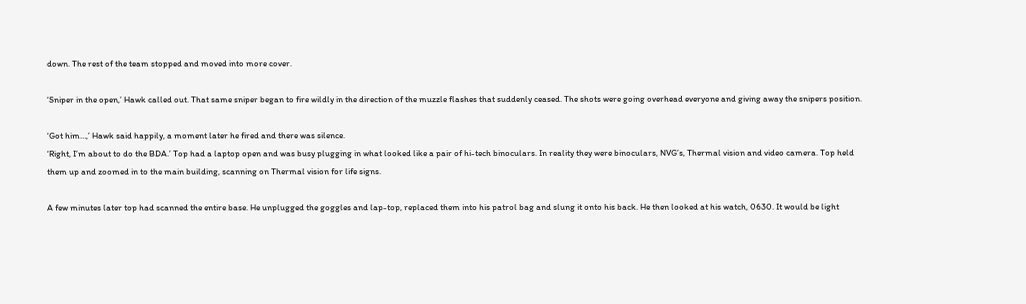down. The rest of the team stopped and moved into more cover.

‘Sniper in the open,’ Hawk called out. That same sniper began to fire wildly in the direction of the muzzle flashes that suddenly ceased. The shots were going overhead everyone and giving away the snipers position.

‘Got him…,’ Hawk said happily, a moment later he fired and there was silence.
‘Right, I’m about to do the BDA.’ Top had a laptop open and was busy plugging in what looked like a pair of hi-tech binoculars. In reality they were binoculars, NVG’s, Thermal vision and video camera. Top held them up and zoomed in to the main building, scanning on Thermal vision for life signs.

A few minutes later top had scanned the entire base. He unplugged the goggles and lap-top, replaced them into his patrol bag and slung it onto his back. He then looked at his watch, 0630. It would be light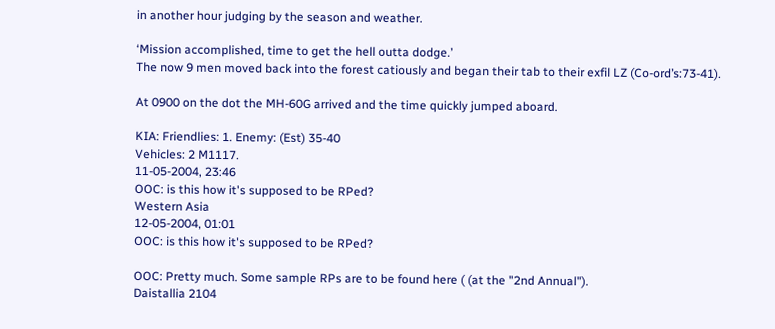in another hour judging by the season and weather.

‘Mission accomplished, time to get the hell outta dodge.’
The now 9 men moved back into the forest catiously and began their tab to their exfil LZ (Co-ord’s:73-41).

At 0900 on the dot the MH-60G arrived and the time quickly jumped aboard.

KIA: Friendlies: 1. Enemy: (Est) 35-40
Vehicles: 2 M1117.
11-05-2004, 23:46
OOC: is this how it's supposed to be RPed?
Western Asia
12-05-2004, 01:01
OOC: is this how it's supposed to be RPed?

OOC: Pretty much. Some sample RPs are to be found here ( (at the "2nd Annual").
Daistallia 2104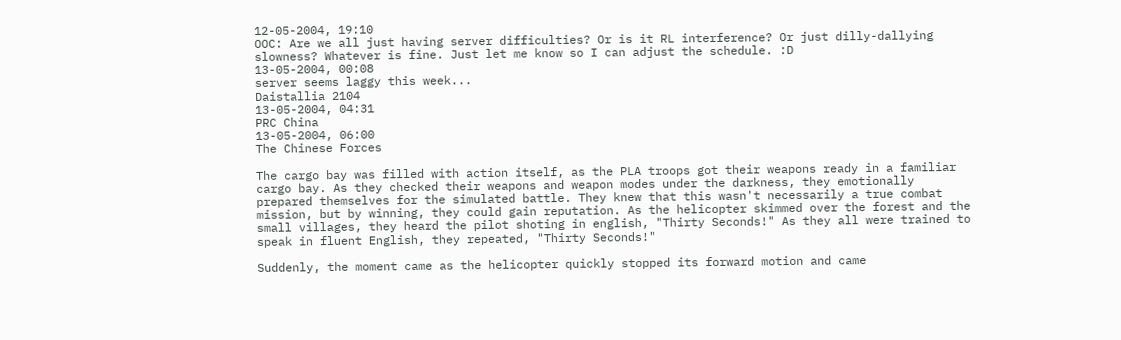12-05-2004, 19:10
OOC: Are we all just having server difficulties? Or is it RL interference? Or just dilly-dallying slowness? Whatever is fine. Just let me know so I can adjust the schedule. :D
13-05-2004, 00:08
server seems laggy this week...
Daistallia 2104
13-05-2004, 04:31
PRC China
13-05-2004, 06:00
The Chinese Forces

The cargo bay was filled with action itself, as the PLA troops got their weapons ready in a familiar cargo bay. As they checked their weapons and weapon modes under the darkness, they emotionally prepared themselves for the simulated battle. They knew that this wasn't necessarily a true combat mission, but by winning, they could gain reputation. As the helicopter skimmed over the forest and the small villages, they heard the pilot shoting in english, "Thirty Seconds!" As they all were trained to speak in fluent English, they repeated, "Thirty Seconds!"

Suddenly, the moment came as the helicopter quickly stopped its forward motion and came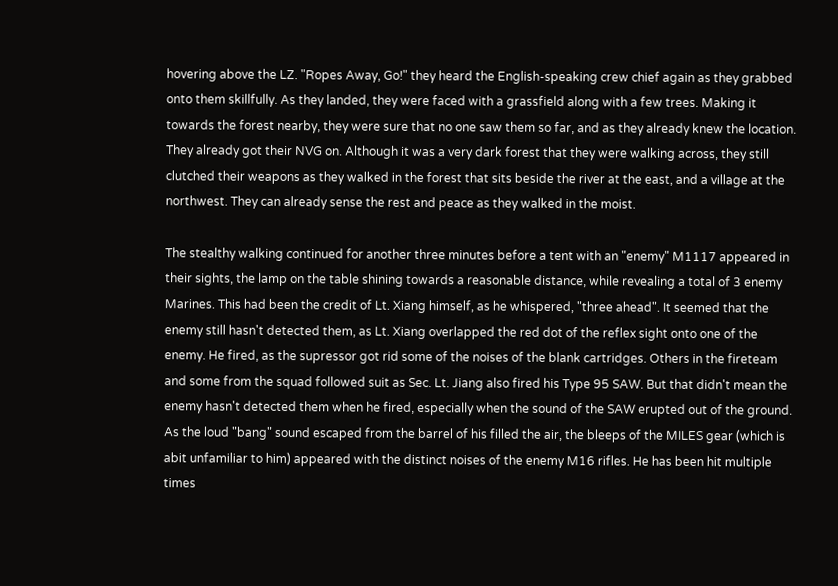hovering above the LZ. "Ropes Away, Go!" they heard the English-speaking crew chief again as they grabbed onto them skillfully. As they landed, they were faced with a grassfield along with a few trees. Making it towards the forest nearby, they were sure that no one saw them so far, and as they already knew the location. They already got their NVG on. Although it was a very dark forest that they were walking across, they still clutched their weapons as they walked in the forest that sits beside the river at the east, and a village at the northwest. They can already sense the rest and peace as they walked in the moist.

The stealthy walking continued for another three minutes before a tent with an "enemy" M1117 appeared in their sights, the lamp on the table shining towards a reasonable distance, while revealing a total of 3 enemy Marines. This had been the credit of Lt. Xiang himself, as he whispered, "three ahead". It seemed that the enemy still hasn't detected them, as Lt. Xiang overlapped the red dot of the reflex sight onto one of the enemy. He fired, as the supressor got rid some of the noises of the blank cartridges. Others in the fireteam and some from the squad followed suit as Sec. Lt. Jiang also fired his Type 95 SAW. But that didn't mean the enemy hasn't detected them when he fired, especially when the sound of the SAW erupted out of the ground. As the loud "bang" sound escaped from the barrel of his filled the air, the bleeps of the MILES gear (which is abit unfamiliar to him) appeared with the distinct noises of the enemy M16 rifles. He has been hit multiple times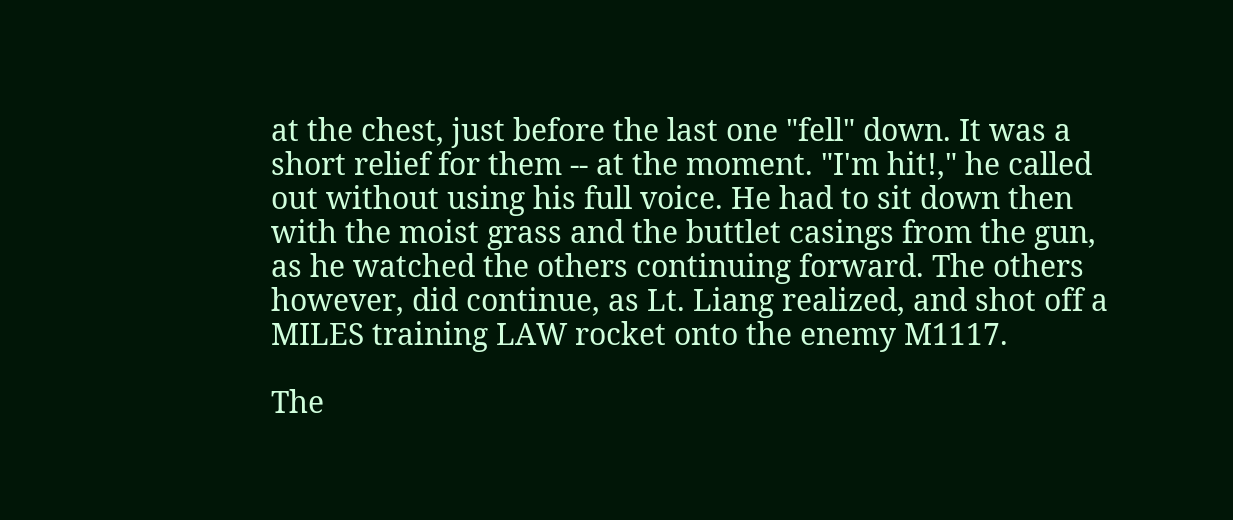at the chest, just before the last one "fell" down. It was a short relief for them -- at the moment. "I'm hit!," he called out without using his full voice. He had to sit down then with the moist grass and the buttlet casings from the gun, as he watched the others continuing forward. The others however, did continue, as Lt. Liang realized, and shot off a MILES training LAW rocket onto the enemy M1117.

The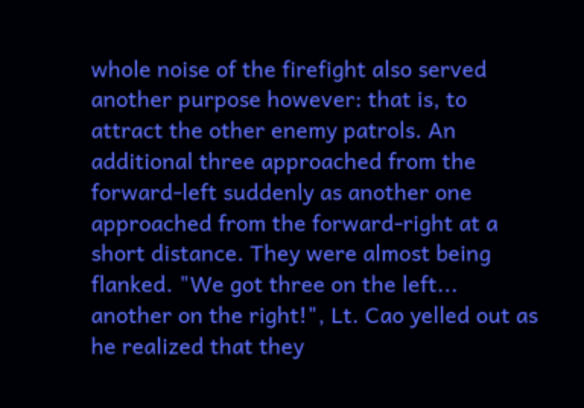whole noise of the firefight also served another purpose however: that is, to attract the other enemy patrols. An additional three approached from the forward-left suddenly as another one approached from the forward-right at a short distance. They were almost being flanked. "We got three on the left... another on the right!", Lt. Cao yelled out as he realized that they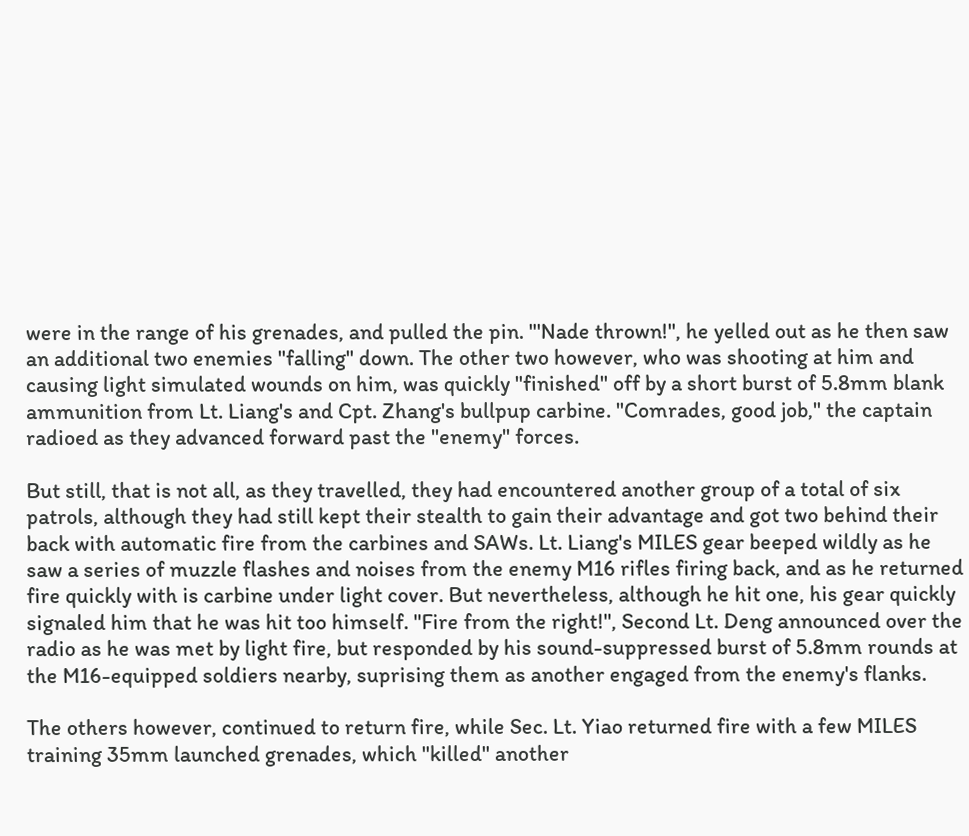were in the range of his grenades, and pulled the pin. "'Nade thrown!", he yelled out as he then saw an additional two enemies "falling" down. The other two however, who was shooting at him and causing light simulated wounds on him, was quickly "finished" off by a short burst of 5.8mm blank ammunition from Lt. Liang's and Cpt. Zhang's bullpup carbine. "Comrades, good job," the captain radioed as they advanced forward past the "enemy" forces.

But still, that is not all, as they travelled, they had encountered another group of a total of six patrols, although they had still kept their stealth to gain their advantage and got two behind their back with automatic fire from the carbines and SAWs. Lt. Liang's MILES gear beeped wildly as he saw a series of muzzle flashes and noises from the enemy M16 rifles firing back, and as he returned fire quickly with is carbine under light cover. But nevertheless, although he hit one, his gear quickly signaled him that he was hit too himself. "Fire from the right!", Second Lt. Deng announced over the radio as he was met by light fire, but responded by his sound-suppressed burst of 5.8mm rounds at the M16-equipped soldiers nearby, suprising them as another engaged from the enemy's flanks.

The others however, continued to return fire, while Sec. Lt. Yiao returned fire with a few MILES training 35mm launched grenades, which "killed" another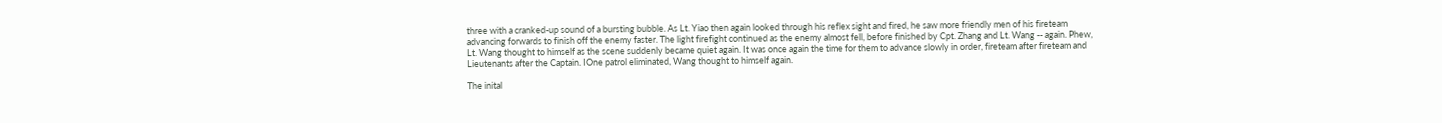three with a cranked-up sound of a bursting bubble. As Lt. Yiao then again looked through his reflex sight and fired, he saw more friendly men of his fireteam advancing forwards to finish off the enemy faster. The light firefight continued as the enemy almost fell, before finished by Cpt. Zhang and Lt. Wang -- again. Phew, Lt. Wang thought to himself as the scene suddenly became quiet again. It was once again the time for them to advance slowly in order, fireteam after fireteam and Lieutenants after the Captain. IOne patrol eliminated, Wang thought to himself again.

The inital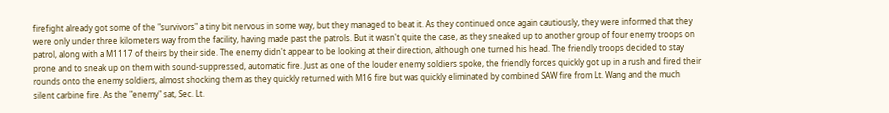firefight already got some of the "survivors" a tiny bit nervous in some way, but they managed to beat it. As they continued once again cautiously, they were informed that they were only under three kilometers way from the facility, having made past the patrols. But it wasn't quite the case, as they sneaked up to another group of four enemy troops on patrol, along with a M1117 of theirs by their side. The enemy didn't appear to be looking at their direction, although one turned his head. The friendly troops decided to stay prone and to sneak up on them with sound-suppressed, automatic fire. Just as one of the louder enemy soldiers spoke, the friendly forces quickly got up in a rush and fired their rounds onto the enemy soldiers, almost shocking them as they quickly returned with M16 fire but was quickly eliminated by combined SAW fire from Lt. Wang and the much silent carbine fire. As the "enemy" sat, Sec. Lt.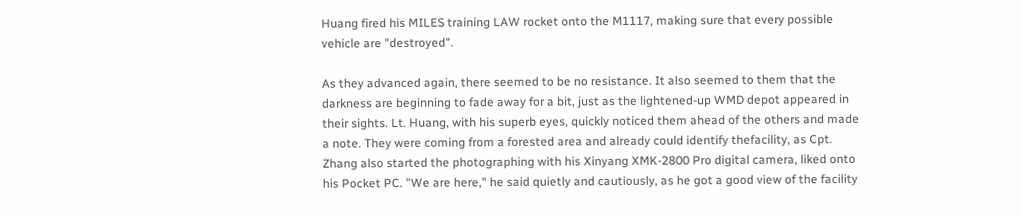Huang fired his MILES training LAW rocket onto the M1117, making sure that every possible vehicle are "destroyed".

As they advanced again, there seemed to be no resistance. It also seemed to them that the darkness are beginning to fade away for a bit, just as the lightened-up WMD depot appeared in their sights. Lt. Huang, with his superb eyes, quickly noticed them ahead of the others and made a note. They were coming from a forested area and already could identify thefacility, as Cpt. Zhang also started the photographing with his Xinyang XMK-2800 Pro digital camera, liked onto his Pocket PC. "We are here," he said quietly and cautiously, as he got a good view of the facility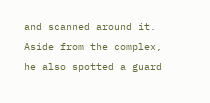and scanned around it. Aside from the complex, he also spotted a guard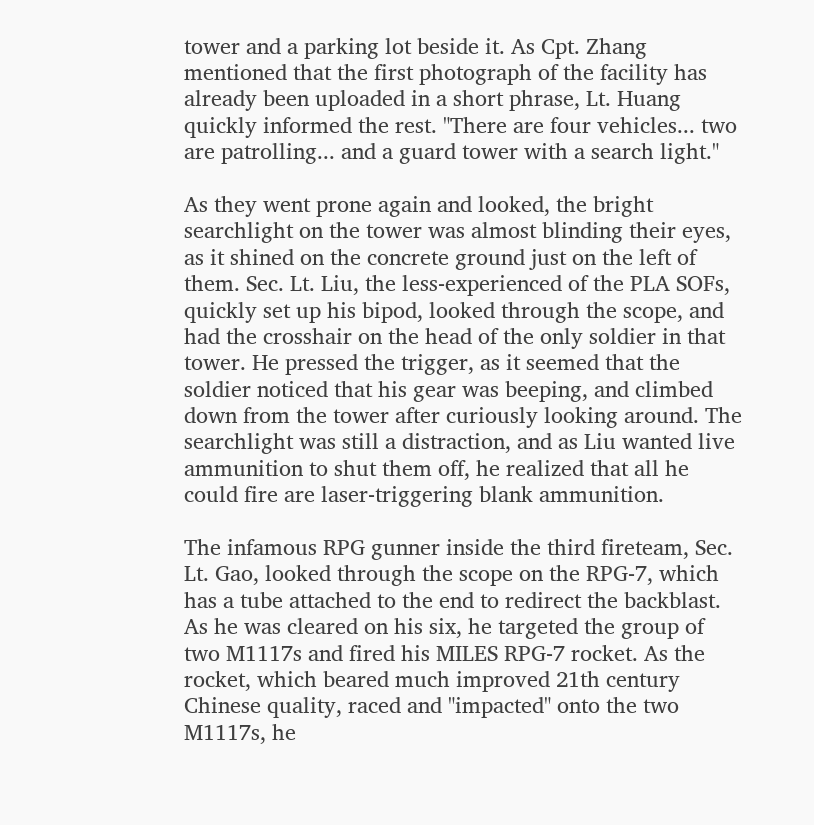tower and a parking lot beside it. As Cpt. Zhang mentioned that the first photograph of the facility has already been uploaded in a short phrase, Lt. Huang quickly informed the rest. "There are four vehicles... two are patrolling... and a guard tower with a search light."

As they went prone again and looked, the bright searchlight on the tower was almost blinding their eyes, as it shined on the concrete ground just on the left of them. Sec. Lt. Liu, the less-experienced of the PLA SOFs, quickly set up his bipod, looked through the scope, and had the crosshair on the head of the only soldier in that tower. He pressed the trigger, as it seemed that the soldier noticed that his gear was beeping, and climbed down from the tower after curiously looking around. The searchlight was still a distraction, and as Liu wanted live ammunition to shut them off, he realized that all he could fire are laser-triggering blank ammunition.

The infamous RPG gunner inside the third fireteam, Sec. Lt. Gao, looked through the scope on the RPG-7, which has a tube attached to the end to redirect the backblast. As he was cleared on his six, he targeted the group of two M1117s and fired his MILES RPG-7 rocket. As the rocket, which beared much improved 21th century Chinese quality, raced and "impacted" onto the two M1117s, he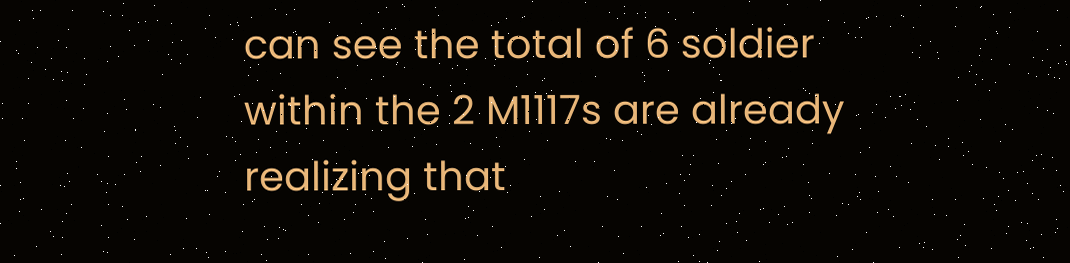can see the total of 6 soldier within the 2 M1117s are already realizing that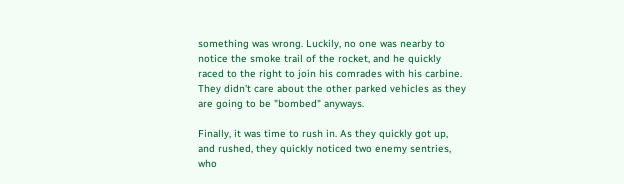something was wrong. Luckily, no one was nearby to notice the smoke trail of the rocket, and he quickly raced to the right to join his comrades with his carbine. They didn't care about the other parked vehicles as they are going to be "bombed" anyways.

Finally, it was time to rush in. As they quickly got up, and rushed, they quickly noticed two enemy sentries, who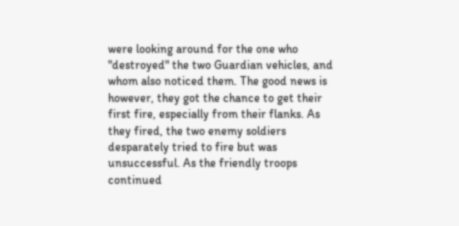were looking around for the one who "destroyed" the two Guardian vehicles, and whom also noticed them. The good news is however, they got the chance to get their first fire, especially from their flanks. As they fired, the two enemy soldiers desparately tried to fire but was unsuccessful. As the friendly troops continued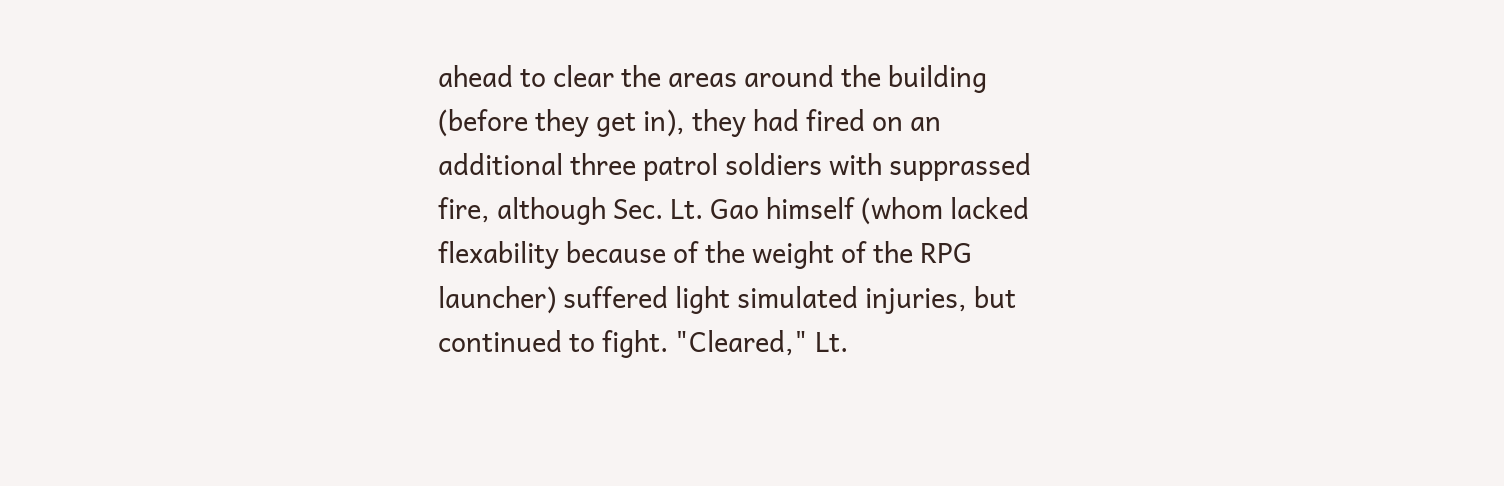ahead to clear the areas around the building (before they get in), they had fired on an additional three patrol soldiers with supprassed fire, although Sec. Lt. Gao himself (whom lacked flexability because of the weight of the RPG launcher) suffered light simulated injuries, but continued to fight. "Cleared," Lt.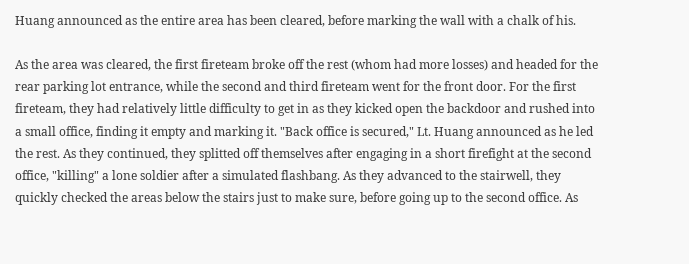Huang announced as the entire area has been cleared, before marking the wall with a chalk of his.

As the area was cleared, the first fireteam broke off the rest (whom had more losses) and headed for the rear parking lot entrance, while the second and third fireteam went for the front door. For the first fireteam, they had relatively little difficulty to get in as they kicked open the backdoor and rushed into a small office, finding it empty and marking it. "Back office is secured," Lt. Huang announced as he led the rest. As they continued, they splitted off themselves after engaging in a short firefight at the second office, "killing" a lone soldier after a simulated flashbang. As they advanced to the stairwell, they quickly checked the areas below the stairs just to make sure, before going up to the second office. As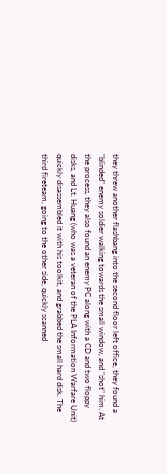they threw another flashbang into the second floor left office, they found a "blinded" enemy soldier walking towards the small window, and "shot" him. At the process, they also found an enemy PC along with a CD and two floppy disks, and Lt. Huang (who was a veteran of the PLA Information Warfare Unit) quickly disassembled it with his toolkit, and grabbed the small hard disk. The third fireteam, going to the other side, quickly scanned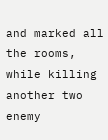and marked all the rooms, while killing another two enemy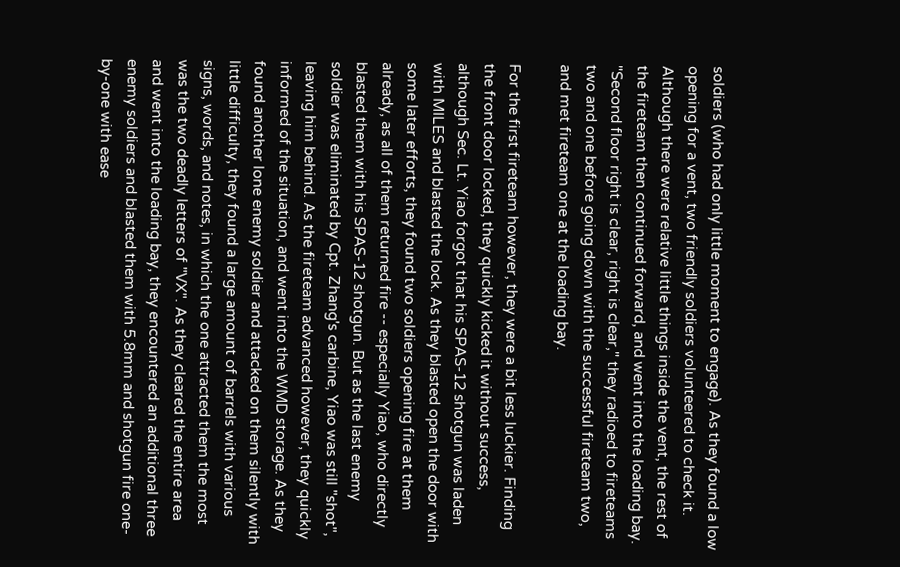soldiers (who had only little moment to engage). As they found a low opening for a vent, two friendly soldiers volunteered to check it. Although there were relative little things inside the vent, the rest of the fireteam then continued forward, and went into the loading bay. "Second floor right is clear, right is clear," they radioed to fireteams two and one before going down with the successful fireteam two, and met fireteam one at the loading bay.

For the first fireteam however, they were a bit less luckier. Finding the front door locked, they quickly kicked it without success, although Sec. Lt. Yiao forgot that his SPAS-12 shotgun was laden with MILES and blasted the lock. As they blasted open the door with some later efforts, they found two soldiers opening fire at them already, as all of them returned fire -- especially Yiao, who directly blasted them with his SPAS-12 shotgun. But as the last enemy soldier was eliminated by Cpt. Zhang's carbine, Yiao was still "shot", leaving him behind. As the fireteam advanced however, they quickly informed of the situation, and went into the WMD storage. As they found another lone enemy soldier and attacked on them silently with little difficulty, they found a large amount of barrels with various signs, words, and notes, in which the one attracted them the most was the two deadly letters of "VX". As they cleared the entire area and went into the loading bay, they encountered an additional three enemy soldiers and blasted them with 5.8mm and shotgun fire one-by-one with ease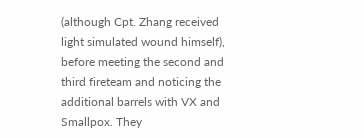(although Cpt. Zhang received light simulated wound himself), before meeting the second and third fireteam and noticing the additional barrels with VX and Smallpox. They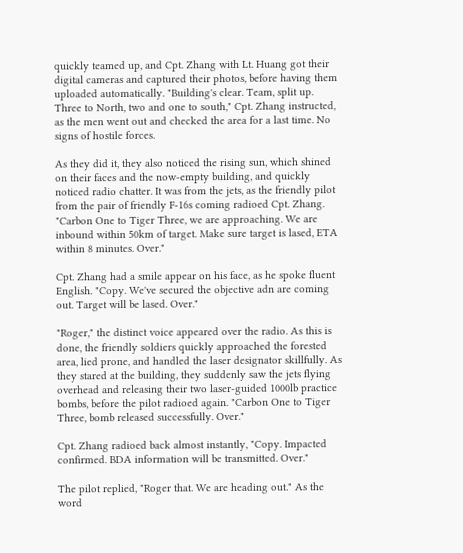quickly teamed up, and Cpt. Zhang with Lt. Huang got their digital cameras and captured their photos, before having them uploaded automatically. "Building's clear. Team, split up. Three to North, two and one to south," Cpt. Zhang instructed, as the men went out and checked the area for a last time. No signs of hostile forces.

As they did it, they also noticed the rising sun, which shined on their faces and the now-empty building, and quickly noticed radio chatter. It was from the jets, as the friendly pilot from the pair of friendly F-16s coming radioed Cpt. Zhang. "Carbon One to Tiger Three, we are approaching. We are inbound within 50km of target. Make sure target is lased, ETA within 8 minutes. Over."

Cpt. Zhang had a smile appear on his face, as he spoke fluent English. "Copy. We've secured the objective adn are coming out. Target will be lased. Over."

"Roger," the distinct voice appeared over the radio. As this is done, the friendly soldiers quickly approached the forested area, lied prone, and handled the laser designator skillfully. As they stared at the building, they suddenly saw the jets flying overhead and releasing their two laser-guided 1000lb practice bombs, before the pilot radioed again. "Carbon One to Tiger Three, bomb released successfully. Over."

Cpt. Zhang radioed back almost instantly, "Copy. Impacted confirmed. BDA information will be transmitted. Over."

The pilot replied, "Roger that. We are heading out." As the word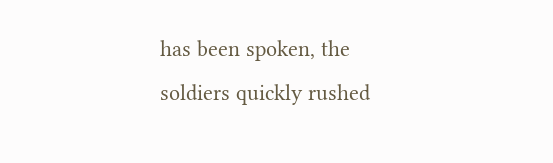has been spoken, the soldiers quickly rushed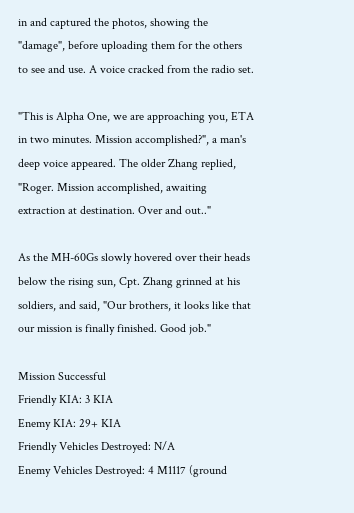in and captured the photos, showing the "damage", before uploading them for the others to see and use. A voice cracked from the radio set.

"This is Alpha One, we are approaching you, ETA in two minutes. Mission accomplished?", a man's deep voice appeared. The older Zhang replied, "Roger. Mission accomplished, awaiting extraction at destination. Over and out.."

As the MH-60Gs slowly hovered over their heads below the rising sun, Cpt. Zhang grinned at his soldiers, and said, "Our brothers, it looks like that our mission is finally finished. Good job."

Mission Successful
Friendly KIA: 3 KIA
Enemy KIA: 29+ KIA
Friendly Vehicles Destroyed: N/A
Enemy Vehicles Destroyed: 4 M1117 (ground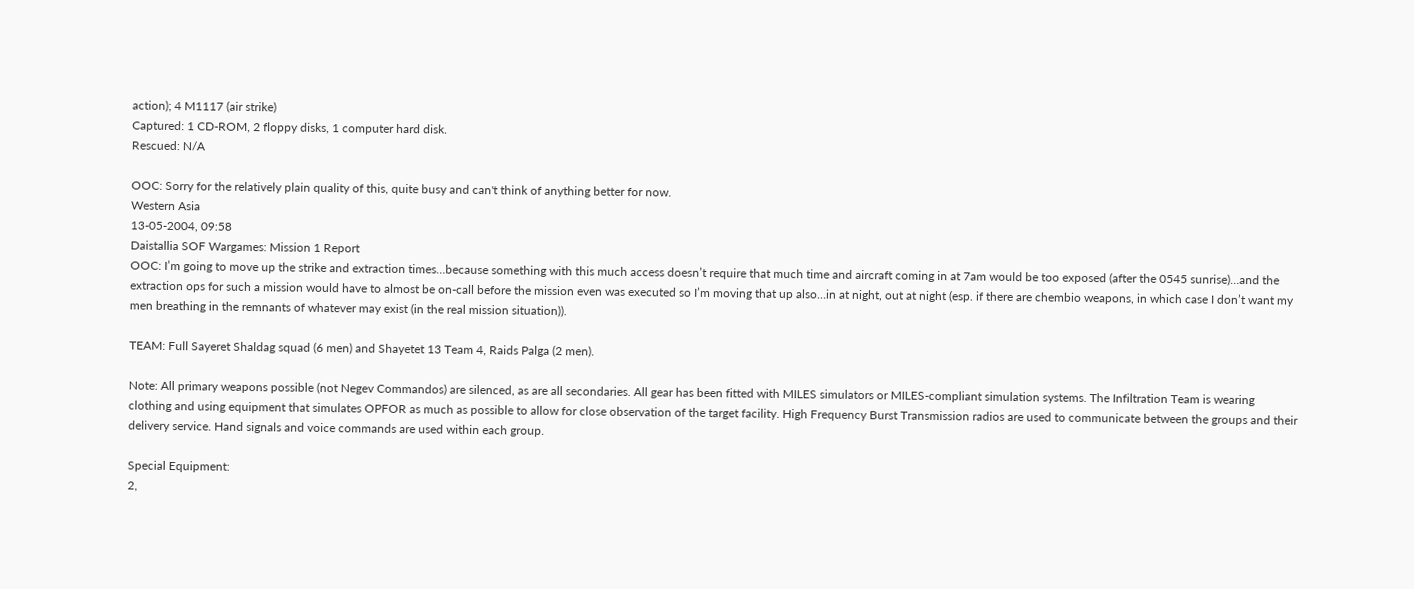action); 4 M1117 (air strike)
Captured: 1 CD-ROM, 2 floppy disks, 1 computer hard disk.
Rescued: N/A

OOC: Sorry for the relatively plain quality of this, quite busy and can't think of anything better for now.
Western Asia
13-05-2004, 09:58
Daistallia SOF Wargames: Mission 1 Report
OOC: I’m going to move up the strike and extraction times…because something with this much access doesn’t require that much time and aircraft coming in at 7am would be too exposed (after the 0545 sunrise)…and the extraction ops for such a mission would have to almost be on-call before the mission even was executed so I’m moving that up also…in at night, out at night (esp. if there are chembio weapons, in which case I don’t want my men breathing in the remnants of whatever may exist (in the real mission situation)).

TEAM: Full Sayeret Shaldag squad (6 men) and Shayetet 13 Team 4, Raids Palga (2 men).

Note: All primary weapons possible (not Negev Commandos) are silenced, as are all secondaries. All gear has been fitted with MILES simulators or MILES-compliant simulation systems. The Infiltration Team is wearing clothing and using equipment that simulates OPFOR as much as possible to allow for close observation of the target facility. High Frequency Burst Transmission radios are used to communicate between the groups and their delivery service. Hand signals and voice commands are used within each group.

Special Equipment:
2,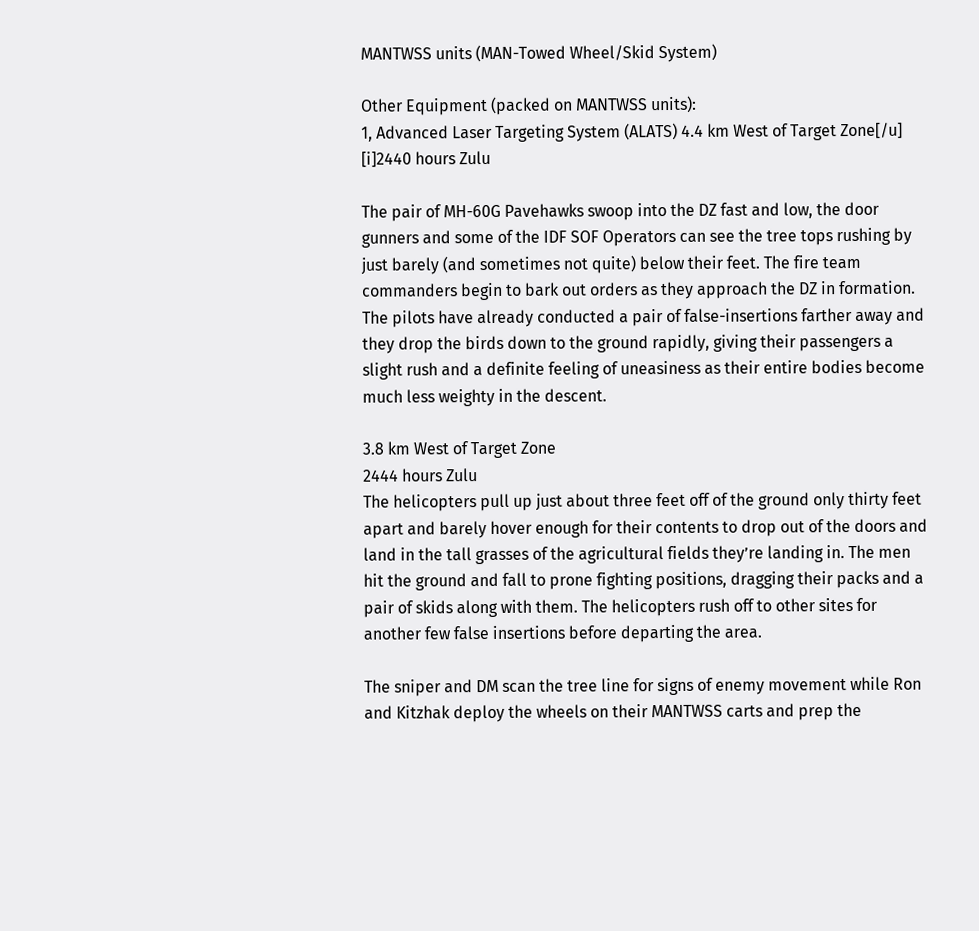MANTWSS units (MAN-Towed Wheel/Skid System)

Other Equipment (packed on MANTWSS units):
1, Advanced Laser Targeting System (ALATS) 4.4 km West of Target Zone[/u]
[i]2440 hours Zulu

The pair of MH-60G Pavehawks swoop into the DZ fast and low, the door gunners and some of the IDF SOF Operators can see the tree tops rushing by just barely (and sometimes not quite) below their feet. The fire team commanders begin to bark out orders as they approach the DZ in formation. The pilots have already conducted a pair of false-insertions farther away and they drop the birds down to the ground rapidly, giving their passengers a slight rush and a definite feeling of uneasiness as their entire bodies become much less weighty in the descent.

3.8 km West of Target Zone
2444 hours Zulu
The helicopters pull up just about three feet off of the ground only thirty feet apart and barely hover enough for their contents to drop out of the doors and land in the tall grasses of the agricultural fields they’re landing in. The men hit the ground and fall to prone fighting positions, dragging their packs and a pair of skids along with them. The helicopters rush off to other sites for another few false insertions before departing the area.

The sniper and DM scan the tree line for signs of enemy movement while Ron and Kitzhak deploy the wheels on their MANTWSS carts and prep the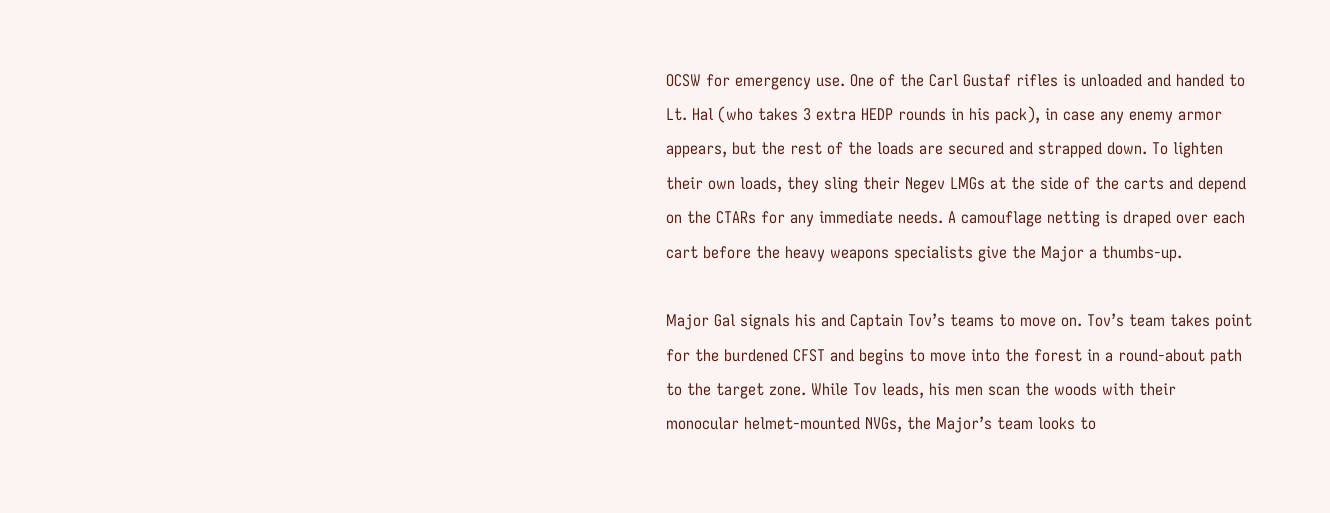OCSW for emergency use. One of the Carl Gustaf rifles is unloaded and handed to Lt. Hal (who takes 3 extra HEDP rounds in his pack), in case any enemy armor appears, but the rest of the loads are secured and strapped down. To lighten their own loads, they sling their Negev LMGs at the side of the carts and depend on the CTARs for any immediate needs. A camouflage netting is draped over each cart before the heavy weapons specialists give the Major a thumbs-up.

Major Gal signals his and Captain Tov’s teams to move on. Tov’s team takes point for the burdened CFST and begins to move into the forest in a round-about path to the target zone. While Tov leads, his men scan the woods with their monocular helmet-mounted NVGs, the Major’s team looks to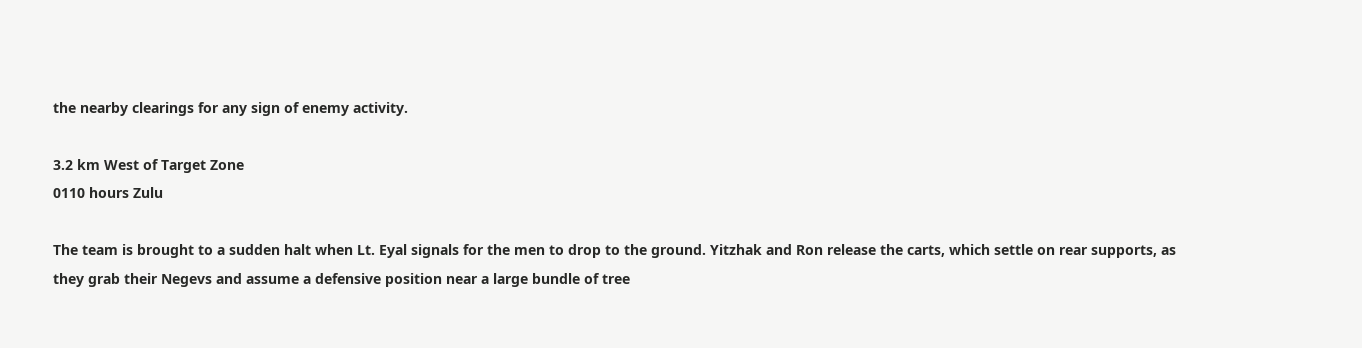the nearby clearings for any sign of enemy activity.

3.2 km West of Target Zone
0110 hours Zulu

The team is brought to a sudden halt when Lt. Eyal signals for the men to drop to the ground. Yitzhak and Ron release the carts, which settle on rear supports, as they grab their Negevs and assume a defensive position near a large bundle of tree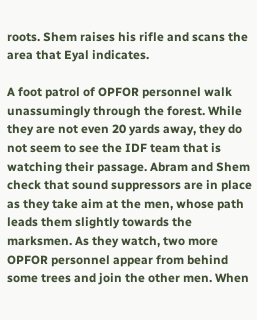roots. Shem raises his rifle and scans the area that Eyal indicates.

A foot patrol of OPFOR personnel walk unassumingly through the forest. While they are not even 20 yards away, they do not seem to see the IDF team that is watching their passage. Abram and Shem check that sound suppressors are in place as they take aim at the men, whose path leads them slightly towards the marksmen. As they watch, two more OPFOR personnel appear from behind some trees and join the other men. When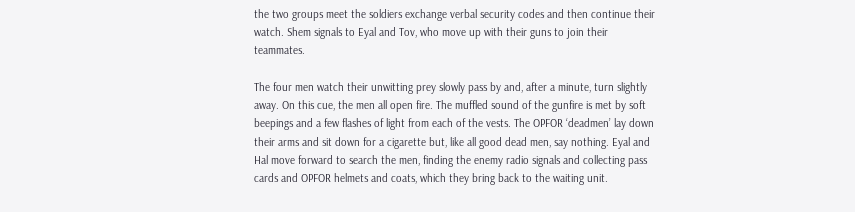the two groups meet the soldiers exchange verbal security codes and then continue their watch. Shem signals to Eyal and Tov, who move up with their guns to join their teammates.

The four men watch their unwitting prey slowly pass by and, after a minute, turn slightly away. On this cue, the men all open fire. The muffled sound of the gunfire is met by soft beepings and a few flashes of light from each of the vests. The OPFOR ‘deadmen’ lay down their arms and sit down for a cigarette but, like all good dead men, say nothing. Eyal and Hal move forward to search the men, finding the enemy radio signals and collecting pass cards and OPFOR helmets and coats, which they bring back to the waiting unit.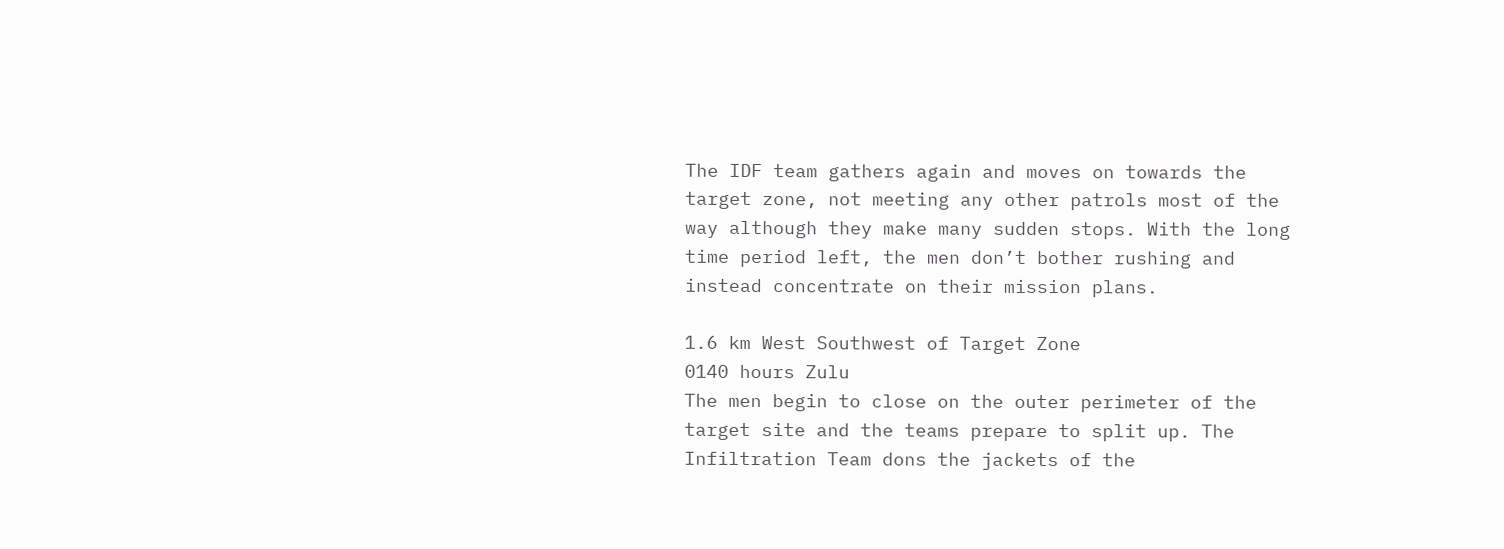The IDF team gathers again and moves on towards the target zone, not meeting any other patrols most of the way although they make many sudden stops. With the long time period left, the men don’t bother rushing and instead concentrate on their mission plans.

1.6 km West Southwest of Target Zone
0140 hours Zulu
The men begin to close on the outer perimeter of the target site and the teams prepare to split up. The Infiltration Team dons the jackets of the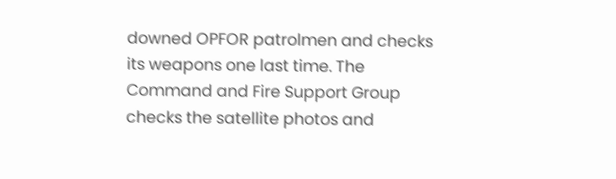downed OPFOR patrolmen and checks its weapons one last time. The Command and Fire Support Group checks the satellite photos and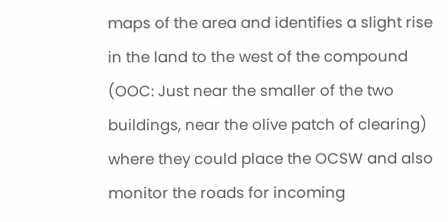maps of the area and identifies a slight rise in the land to the west of the compound (OOC: Just near the smaller of the two buildings, near the olive patch of clearing) where they could place the OCSW and also monitor the roads for incoming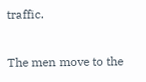traffic.

The men move to the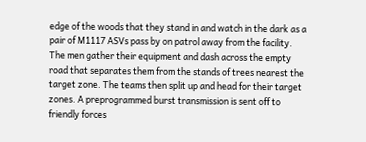edge of the woods that they stand in and watch in the dark as a pair of M1117 ASVs pass by on patrol away from the facility. The men gather their equipment and dash across the empty road that separates them from the stands of trees nearest the target zone. The teams then split up and head for their target zones. A preprogrammed burst transmission is sent off to friendly forces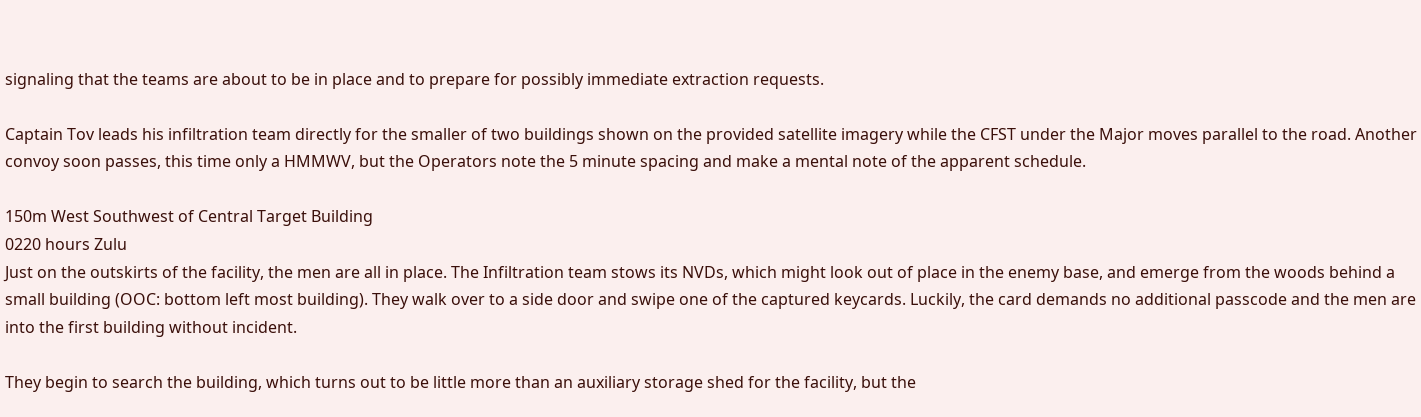signaling that the teams are about to be in place and to prepare for possibly immediate extraction requests.

Captain Tov leads his infiltration team directly for the smaller of two buildings shown on the provided satellite imagery while the CFST under the Major moves parallel to the road. Another convoy soon passes, this time only a HMMWV, but the Operators note the 5 minute spacing and make a mental note of the apparent schedule.

150m West Southwest of Central Target Building
0220 hours Zulu
Just on the outskirts of the facility, the men are all in place. The Infiltration team stows its NVDs, which might look out of place in the enemy base, and emerge from the woods behind a small building (OOC: bottom left most building). They walk over to a side door and swipe one of the captured keycards. Luckily, the card demands no additional passcode and the men are into the first building without incident.

They begin to search the building, which turns out to be little more than an auxiliary storage shed for the facility, but the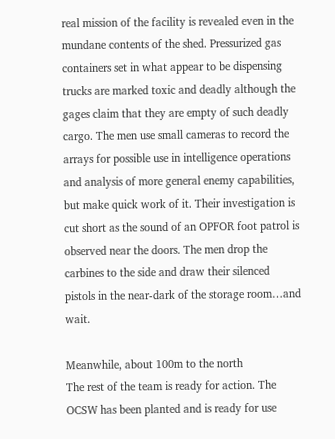real mission of the facility is revealed even in the mundane contents of the shed. Pressurized gas containers set in what appear to be dispensing trucks are marked toxic and deadly although the gages claim that they are empty of such deadly cargo. The men use small cameras to record the arrays for possible use in intelligence operations and analysis of more general enemy capabilities, but make quick work of it. Their investigation is cut short as the sound of an OPFOR foot patrol is observed near the doors. The men drop the carbines to the side and draw their silenced pistols in the near-dark of the storage room…and wait.

Meanwhile, about 100m to the north
The rest of the team is ready for action. The OCSW has been planted and is ready for use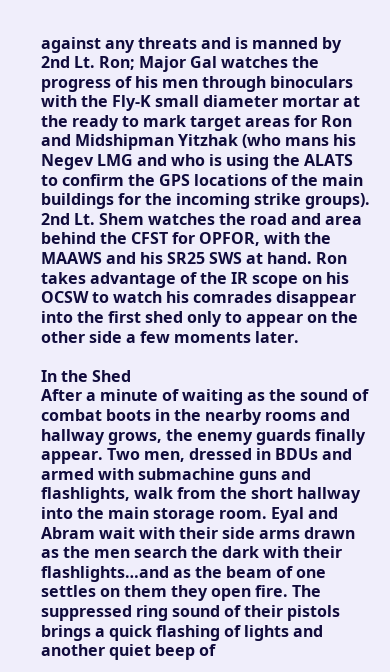against any threats and is manned by 2nd Lt. Ron; Major Gal watches the progress of his men through binoculars with the Fly-K small diameter mortar at the ready to mark target areas for Ron and Midshipman Yitzhak (who mans his Negev LMG and who is using the ALATS to confirm the GPS locations of the main buildings for the incoming strike groups). 2nd Lt. Shem watches the road and area behind the CFST for OPFOR, with the MAAWS and his SR25 SWS at hand. Ron takes advantage of the IR scope on his OCSW to watch his comrades disappear into the first shed only to appear on the other side a few moments later.

In the Shed
After a minute of waiting as the sound of combat boots in the nearby rooms and hallway grows, the enemy guards finally appear. Two men, dressed in BDUs and armed with submachine guns and flashlights, walk from the short hallway into the main storage room. Eyal and Abram wait with their side arms drawn as the men search the dark with their flashlights…and as the beam of one settles on them they open fire. The suppressed ring sound of their pistols brings a quick flashing of lights and another quiet beep of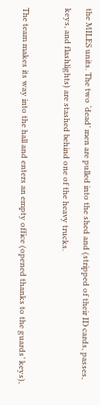the MILES units. The two ‘dead’ men are pulled into the shed and (stripped of their ID cards, passes, keys, and flashlights) are stashed behind one of the heavy trucks.

The team makes its way into the hall and enters an empty office (opened thanks to the guards’ keys),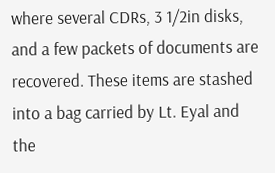where several CDRs, 3 1/2in disks, and a few packets of documents are recovered. These items are stashed into a bag carried by Lt. Eyal and the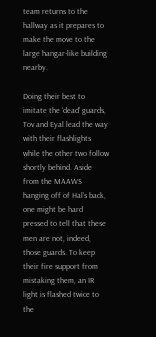team returns to the hallway as it prepares to make the move to the large hangar-like building nearby.

Doing their best to imitate the ‘dead’ guards, Tov and Eyal lead the way with their flashlights while the other two follow shortly behind. Aside from the MAAWS hanging off of Hal’s back, one might be hard pressed to tell that these men are not, indeed, those guards. To keep their fire support from mistaking them, an IR light is flashed twice to the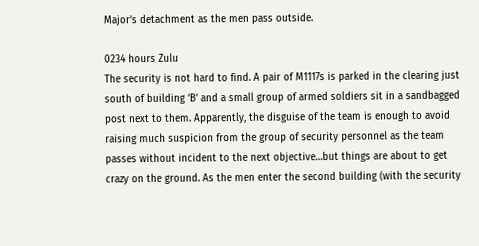Major’s detachment as the men pass outside.

0234 hours Zulu
The security is not hard to find. A pair of M1117s is parked in the clearing just south of building ‘B’ and a small group of armed soldiers sit in a sandbagged post next to them. Apparently, the disguise of the team is enough to avoid raising much suspicion from the group of security personnel as the team passes without incident to the next objective…but things are about to get crazy on the ground. As the men enter the second building (with the security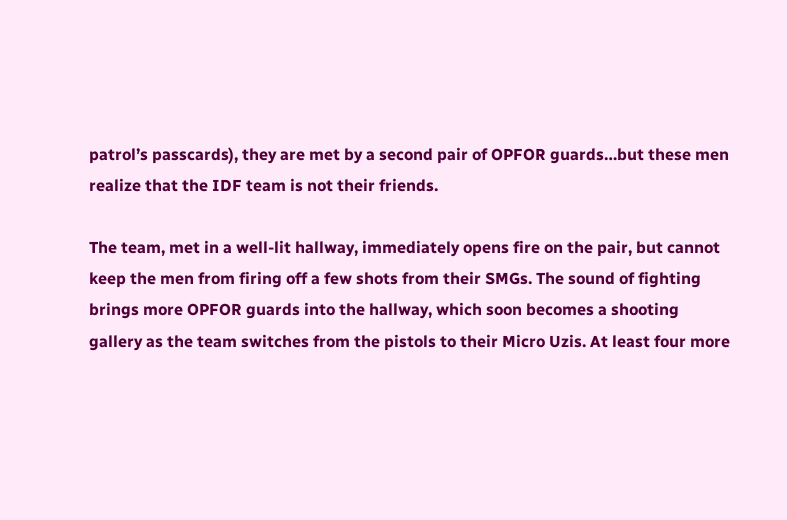patrol’s passcards), they are met by a second pair of OPFOR guards…but these men realize that the IDF team is not their friends.

The team, met in a well-lit hallway, immediately opens fire on the pair, but cannot keep the men from firing off a few shots from their SMGs. The sound of fighting brings more OPFOR guards into the hallway, which soon becomes a shooting gallery as the team switches from the pistols to their Micro Uzis. At least four more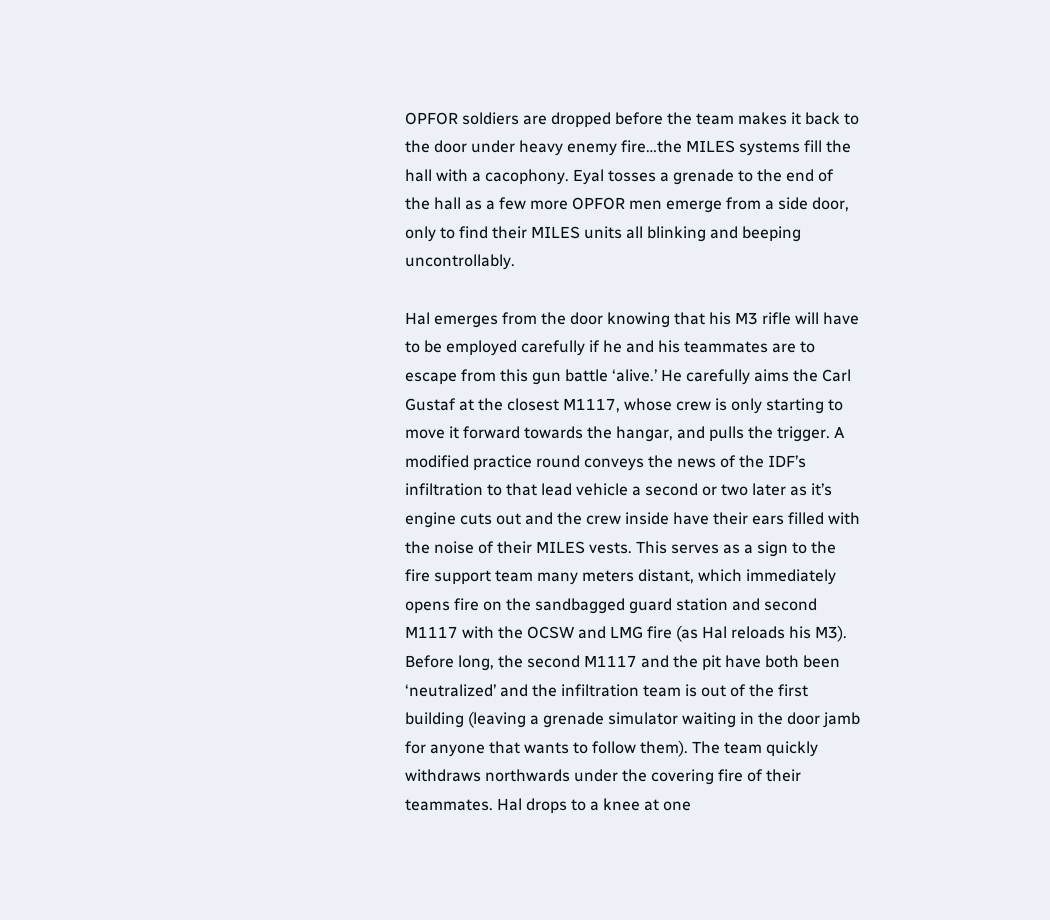OPFOR soldiers are dropped before the team makes it back to the door under heavy enemy fire…the MILES systems fill the hall with a cacophony. Eyal tosses a grenade to the end of the hall as a few more OPFOR men emerge from a side door, only to find their MILES units all blinking and beeping uncontrollably.

Hal emerges from the door knowing that his M3 rifle will have to be employed carefully if he and his teammates are to escape from this gun battle ‘alive.’ He carefully aims the Carl Gustaf at the closest M1117, whose crew is only starting to move it forward towards the hangar, and pulls the trigger. A modified practice round conveys the news of the IDF’s infiltration to that lead vehicle a second or two later as it’s engine cuts out and the crew inside have their ears filled with the noise of their MILES vests. This serves as a sign to the fire support team many meters distant, which immediately opens fire on the sandbagged guard station and second M1117 with the OCSW and LMG fire (as Hal reloads his M3). Before long, the second M1117 and the pit have both been ‘neutralized’ and the infiltration team is out of the first building (leaving a grenade simulator waiting in the door jamb for anyone that wants to follow them). The team quickly withdraws northwards under the covering fire of their teammates. Hal drops to a knee at one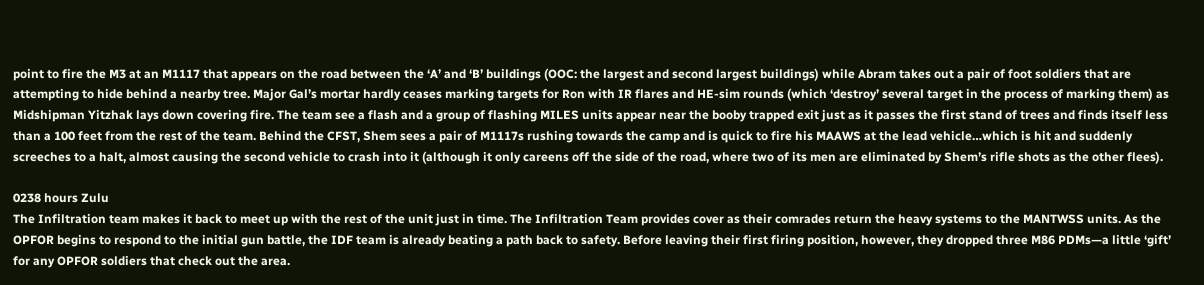point to fire the M3 at an M1117 that appears on the road between the ‘A’ and ‘B’ buildings (OOC: the largest and second largest buildings) while Abram takes out a pair of foot soldiers that are attempting to hide behind a nearby tree. Major Gal’s mortar hardly ceases marking targets for Ron with IR flares and HE-sim rounds (which ‘destroy’ several target in the process of marking them) as Midshipman Yitzhak lays down covering fire. The team see a flash and a group of flashing MILES units appear near the booby trapped exit just as it passes the first stand of trees and finds itself less than a 100 feet from the rest of the team. Behind the CFST, Shem sees a pair of M1117s rushing towards the camp and is quick to fire his MAAWS at the lead vehicle…which is hit and suddenly screeches to a halt, almost causing the second vehicle to crash into it (although it only careens off the side of the road, where two of its men are eliminated by Shem’s rifle shots as the other flees).

0238 hours Zulu
The Infiltration team makes it back to meet up with the rest of the unit just in time. The Infiltration Team provides cover as their comrades return the heavy systems to the MANTWSS units. As the OPFOR begins to respond to the initial gun battle, the IDF team is already beating a path back to safety. Before leaving their first firing position, however, they dropped three M86 PDMs—a little ‘gift’ for any OPFOR soldiers that check out the area.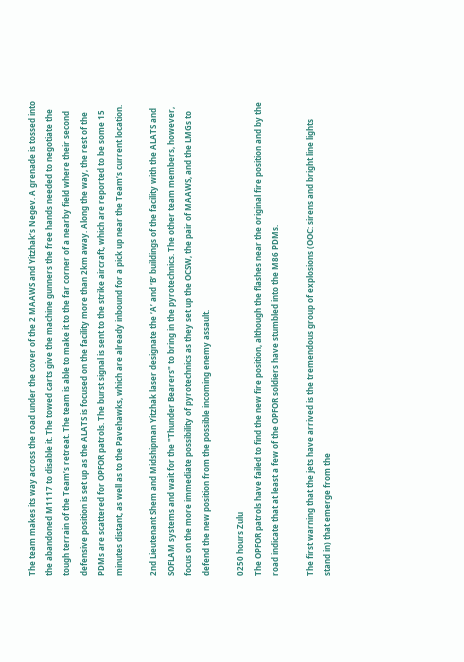The team makes its way across the road under the cover of the 2 MAAWS and Yitzhak’s Negev. A grenade is tossed into the abandoned M1117 to disable it. The towed carts give the machine gunners the free hands needed to negotiate the tough terrain of the Team’s retreat. The team is able to make it to the far corner of a nearby field where their second defensive position is set up as the ALATS is focused on the facility more than 2km away. Along the way, the rest of the PDMs are scattered for OPFOR patrols. The burst signal is sent to the strike aircraft, which are reported to be some 15 minutes distant, as well as to the Pavehawks, which are already inbound for a pick up near the Team’s current location.

2nd Lieutenant Shem and Midshipman Yitzhak laser designate the ‘A’ and ‘B’ buildings of the facility with the ALATS and SOFLAM systems and wait for the "Thunder Bearers" to bring in the pyrotechnics. The other team members, however, focus on the more immediate possibility of pyrotechnics as they set up the OCSW, the pair of MAAWS, and the LMGs to defend the new position from the possible incoming enemy assault.

0250 hours Zulu
The OPFOR patrols have failed to find the new fire position, although the flashes near the original fire position and by the road indicate that at least a few of the OPFOR soldiers have stumbled into the M86 PDMs.

The first warning that the jets have arrived is the tremendous group of explosions (OOC: sirens and bright line lights stand in) that emerge from the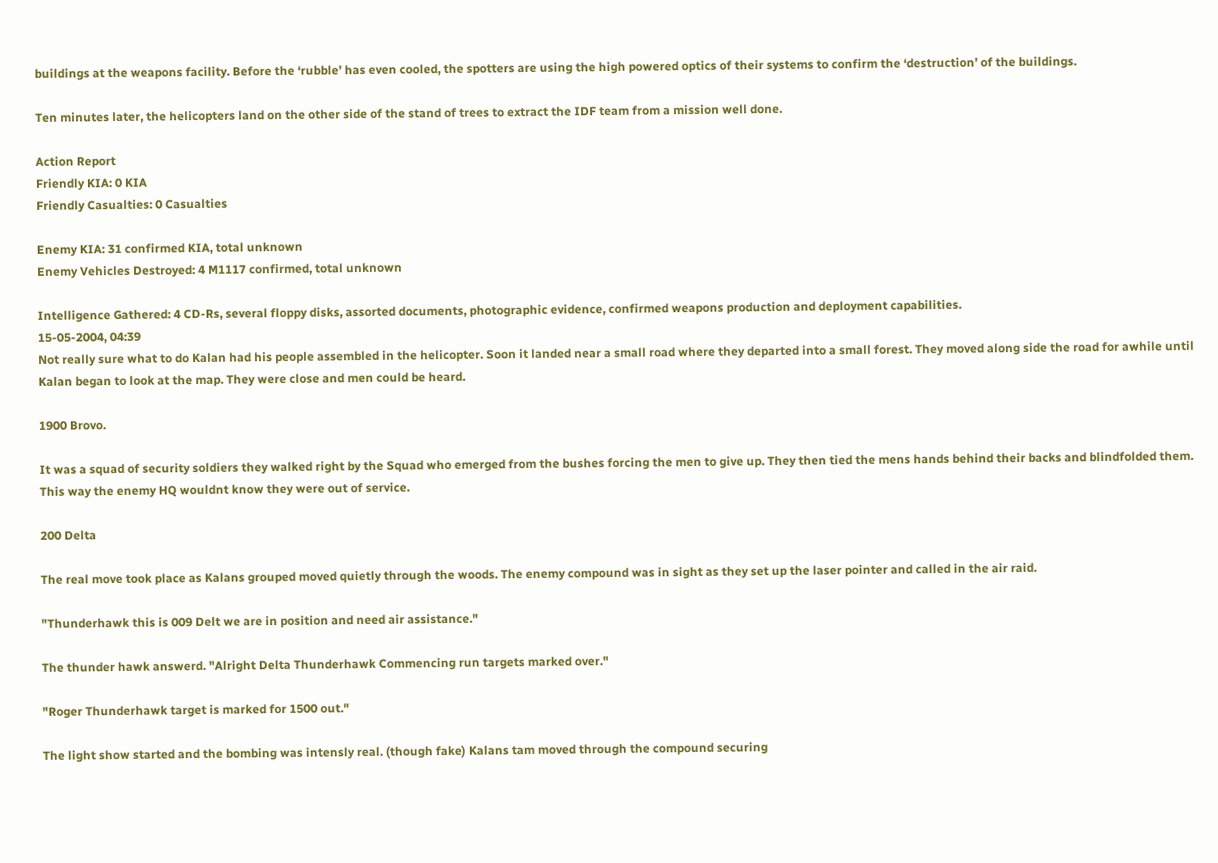buildings at the weapons facility. Before the ‘rubble’ has even cooled, the spotters are using the high powered optics of their systems to confirm the ‘destruction’ of the buildings.

Ten minutes later, the helicopters land on the other side of the stand of trees to extract the IDF team from a mission well done.

Action Report
Friendly KIA: 0 KIA
Friendly Casualties: 0 Casualties

Enemy KIA: 31 confirmed KIA, total unknown
Enemy Vehicles Destroyed: 4 M1117 confirmed, total unknown

Intelligence Gathered: 4 CD-Rs, several floppy disks, assorted documents, photographic evidence, confirmed weapons production and deployment capabilities.
15-05-2004, 04:39
Not really sure what to do Kalan had his people assembled in the helicopter. Soon it landed near a small road where they departed into a small forest. They moved along side the road for awhile until Kalan began to look at the map. They were close and men could be heard.

1900 Brovo.

It was a squad of security soldiers they walked right by the Squad who emerged from the bushes forcing the men to give up. They then tied the mens hands behind their backs and blindfolded them. This way the enemy HQ wouldnt know they were out of service.

200 Delta

The real move took place as Kalans grouped moved quietly through the woods. The enemy compound was in sight as they set up the laser pointer and called in the air raid.

"Thunderhawk this is 009 Delt we are in position and need air assistance."

The thunder hawk answerd. "Alright Delta Thunderhawk Commencing run targets marked over."

"Roger Thunderhawk target is marked for 1500 out."

The light show started and the bombing was intensly real. (though fake) Kalans tam moved through the compound securing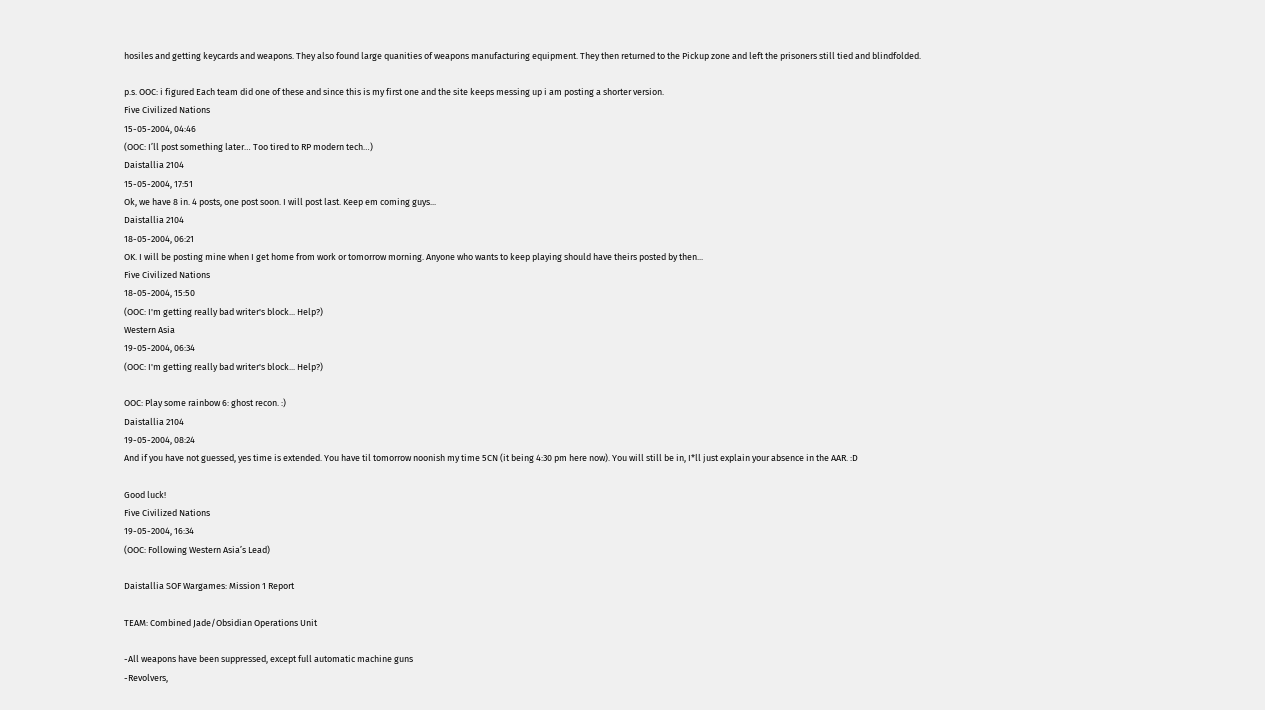hosiles and getting keycards and weapons. They also found large quanities of weapons manufacturing equipment. They then returned to the Pickup zone and left the prisoners still tied and blindfolded.

p.s. OOC: i figured Each team did one of these and since this is my first one and the site keeps messing up i am posting a shorter version.
Five Civilized Nations
15-05-2004, 04:46
(OOC: I’ll post something later… Too tired to RP modern tech…)
Daistallia 2104
15-05-2004, 17:51
Ok, we have 8 in. 4 posts, one post soon. I will post last. Keep em coming guys...
Daistallia 2104
18-05-2004, 06:21
OK. I will be posting mine when I get home from work or tomorrow morning. Anyone who wants to keep playing should have theirs posted by then...
Five Civilized Nations
18-05-2004, 15:50
(OOC: I'm getting really bad writer's block... Help?)
Western Asia
19-05-2004, 06:34
(OOC: I'm getting really bad writer's block... Help?)

OOC: Play some rainbow 6: ghost recon. :)
Daistallia 2104
19-05-2004, 08:24
And if you have not guessed, yes time is extended. You have til tomorrow noonish my time 5CN (it being 4:30 pm here now). You will still be in, I*ll just explain your absence in the AAR. :D

Good luck!
Five Civilized Nations
19-05-2004, 16:34
(OOC: Following Western Asia’s Lead)

Daistallia SOF Wargames: Mission 1 Report

TEAM: Combined Jade/Obsidian Operations Unit

-All weapons have been suppressed, except full automatic machine guns
-Revolvers,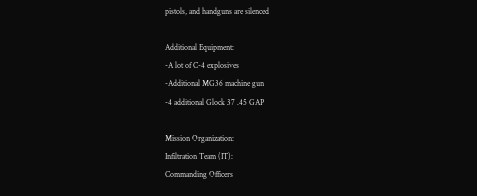pistols, and handguns are silenced

Additional Equipment:
-A lot of C-4 explosives
-Additional MG36 machine gun
-4 additional Glock 37 .45 GAP

Mission Organization:
Infiltration Team (IT):
Commanding Officers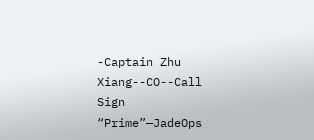-Captain Zhu Xiang--CO--Call Sign “Prime”—JadeOps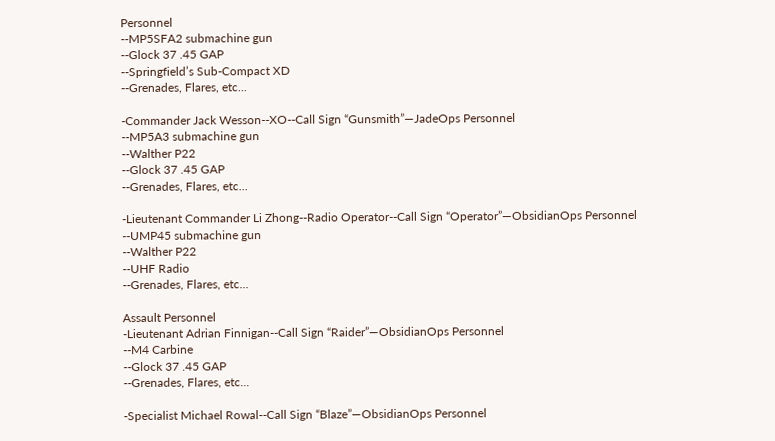Personnel
--MP5SFA2 submachine gun
--Glock 37 .45 GAP
--Springfield’s Sub-Compact XD
--Grenades, Flares, etc...

-Commander Jack Wesson--XO--Call Sign “Gunsmith”—JadeOps Personnel
--MP5A3 submachine gun
--Walther P22
--Glock 37 .45 GAP
--Grenades, Flares, etc...

-Lieutenant Commander Li Zhong--Radio Operator--Call Sign “Operator”—ObsidianOps Personnel
--UMP45 submachine gun
--Walther P22
--UHF Radio
--Grenades, Flares, etc...

Assault Personnel
-Lieutenant Adrian Finnigan--Call Sign “Raider”—ObsidianOps Personnel
--M4 Carbine
--Glock 37 .45 GAP
--Grenades, Flares, etc...

-Specialist Michael Rowal--Call Sign “Blaze”—ObsidianOps Personnel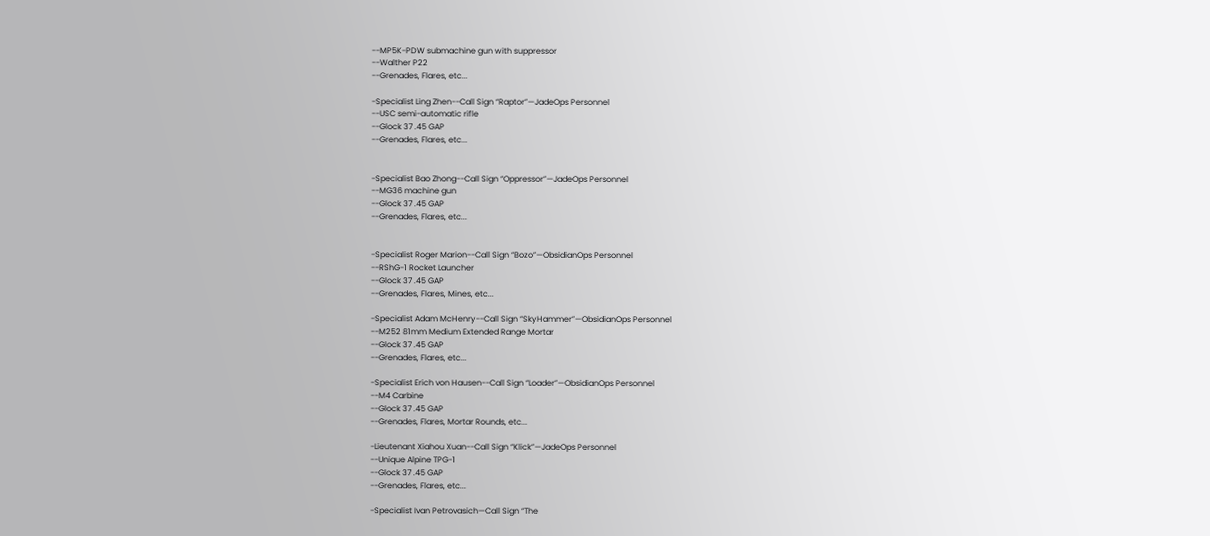--MP5K-PDW submachine gun with suppressor
--Walther P22
--Grenades, Flares, etc...

-Specialist Ling Zhen--Call Sign “Raptor”—JadeOps Personnel
--USC semi-automatic rifle
--Glock 37 .45 GAP
--Grenades, Flares, etc...


-Specialist Bao Zhong--Call Sign “Oppressor”—JadeOps Personnel
--MG36 machine gun
--Glock 37 .45 GAP
--Grenades, Flares, etc...


-Specialist Roger Marion--Call Sign “Bozo”—ObsidianOps Personnel
--RShG-1 Rocket Launcher
--Glock 37 .45 GAP
--Grenades, Flares, Mines, etc...

-Specialist Adam McHenry--Call Sign “SkyHammer”—ObsidianOps Personnel
--M252 81mm Medium Extended Range Mortar
--Glock 37 .45 GAP
--Grenades, Flares, etc...

-Specialist Erich von Hausen--Call Sign “Loader”—ObsidianOps Personnel
--M4 Carbine
--Glock 37 .45 GAP
--Grenades, Flares, Mortar Rounds, etc...

-Lieutenant Xiahou Xuan--Call Sign “Klick”—JadeOps Personnel
--Unique Alpine TPG-1
--Glock 37 .45 GAP
--Grenades, Flares, etc...

-Specialist Ivan Petrovasich—Call Sign “The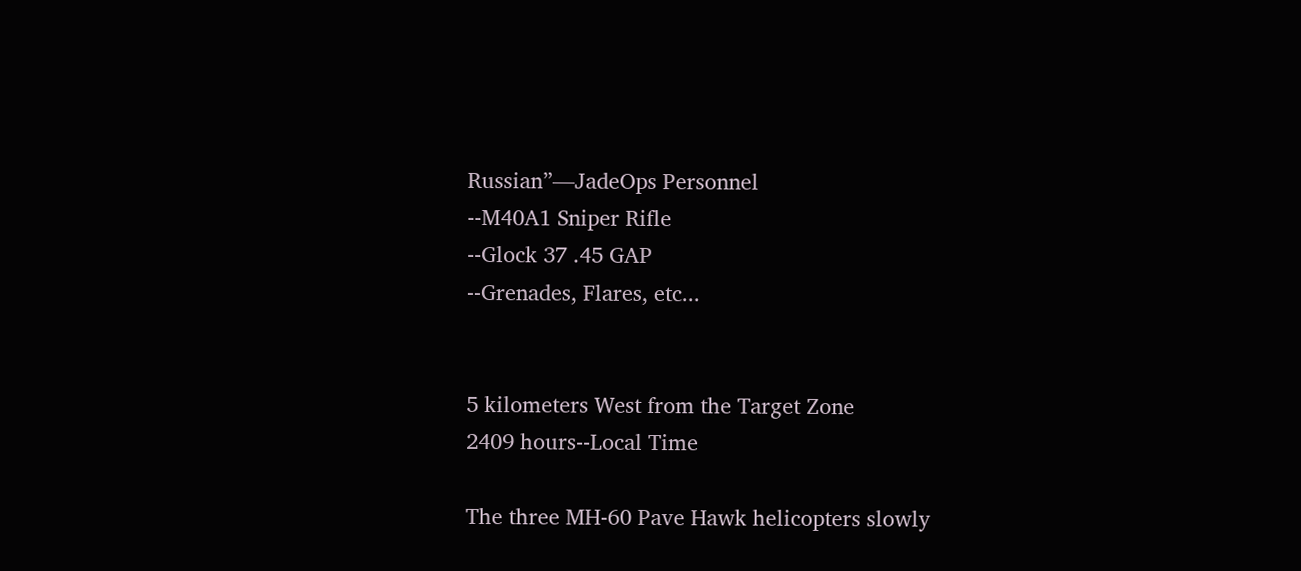Russian”—JadeOps Personnel
--M40A1 Sniper Rifle
--Glock 37 .45 GAP
--Grenades, Flares, etc...


5 kilometers West from the Target Zone
2409 hours--Local Time

The three MH-60 Pave Hawk helicopters slowly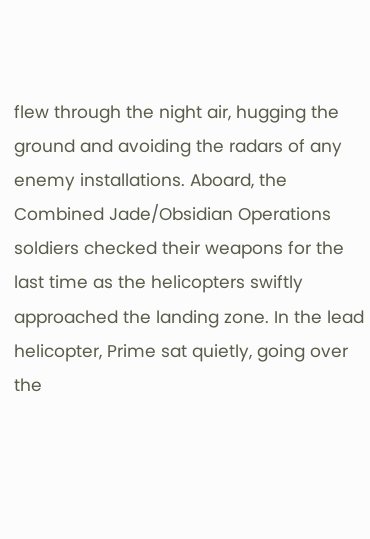flew through the night air, hugging the ground and avoiding the radars of any enemy installations. Aboard, the Combined Jade/Obsidian Operations soldiers checked their weapons for the last time as the helicopters swiftly approached the landing zone. In the lead helicopter, Prime sat quietly, going over the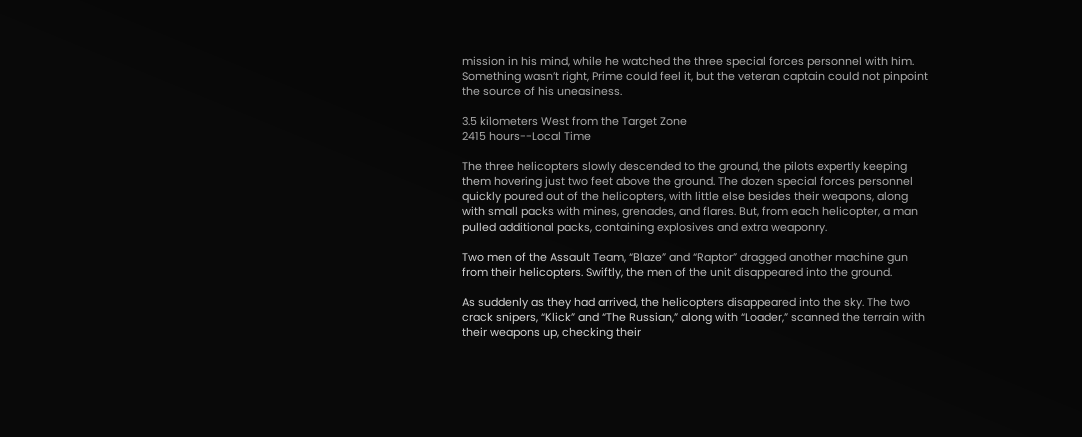mission in his mind, while he watched the three special forces personnel with him. Something wasn’t right, Prime could feel it, but the veteran captain could not pinpoint the source of his uneasiness.

3.5 kilometers West from the Target Zone
2415 hours--Local Time

The three helicopters slowly descended to the ground, the pilots expertly keeping them hovering just two feet above the ground. The dozen special forces personnel quickly poured out of the helicopters, with little else besides their weapons, along with small packs with mines, grenades, and flares. But, from each helicopter, a man pulled additional packs, containing explosives and extra weaponry.

Two men of the Assault Team, “Blaze” and “Raptor” dragged another machine gun from their helicopters. Swiftly, the men of the unit disappeared into the ground.

As suddenly as they had arrived, the helicopters disappeared into the sky. The two crack snipers, “Klick” and “The Russian,” along with “Loader,” scanned the terrain with their weapons up, checking their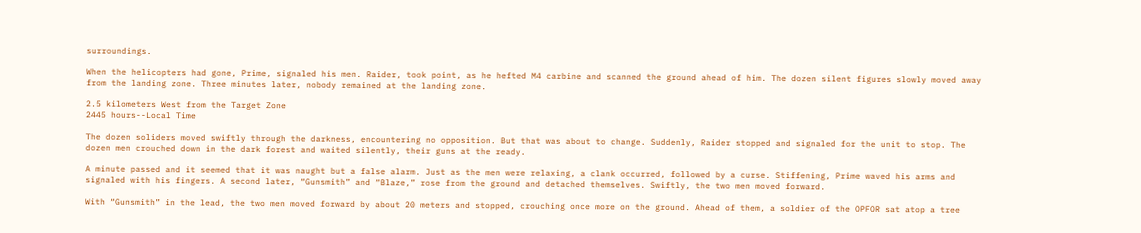surroundings.

When the helicopters had gone, Prime, signaled his men. Raider, took point, as he hefted M4 carbine and scanned the ground ahead of him. The dozen silent figures slowly moved away from the landing zone. Three minutes later, nobody remained at the landing zone.

2.5 kilometers West from the Target Zone
2445 hours--Local Time

The dozen soliders moved swiftly through the darkness, encountering no opposition. But that was about to change. Suddenly, Raider stopped and signaled for the unit to stop. The dozen men crouched down in the dark forest and waited silently, their guns at the ready.

A minute passed and it seemed that it was naught but a false alarm. Just as the men were relaxing, a clank occurred, followed by a curse. Stiffening, Prime waved his arms and signaled with his fingers. A second later, “Gunsmith” and “Blaze,” rose from the ground and detached themselves. Swiftly, the two men moved forward.

With “Gunsmith” in the lead, the two men moved forward by about 20 meters and stopped, crouching once more on the ground. Ahead of them, a soldier of the OPFOR sat atop a tree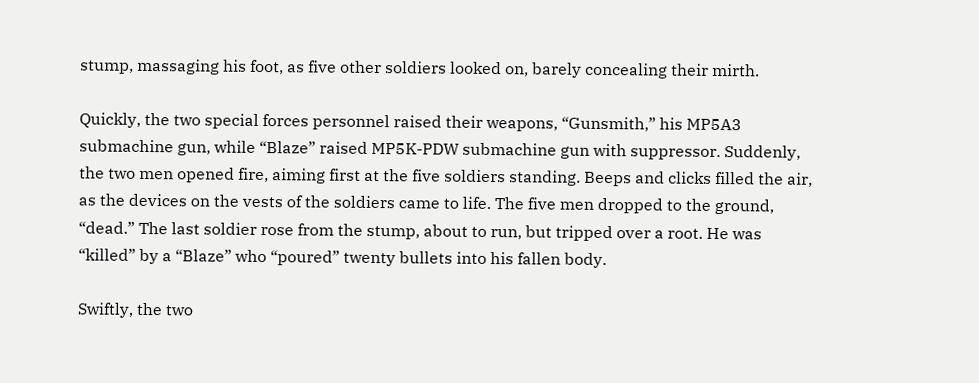stump, massaging his foot, as five other soldiers looked on, barely concealing their mirth.

Quickly, the two special forces personnel raised their weapons, “Gunsmith,” his MP5A3 submachine gun, while “Blaze” raised MP5K-PDW submachine gun with suppressor. Suddenly, the two men opened fire, aiming first at the five soldiers standing. Beeps and clicks filled the air, as the devices on the vests of the soldiers came to life. The five men dropped to the ground, “dead.” The last soldier rose from the stump, about to run, but tripped over a root. He was “killed” by a “Blaze” who “poured” twenty bullets into his fallen body.

Swiftly, the two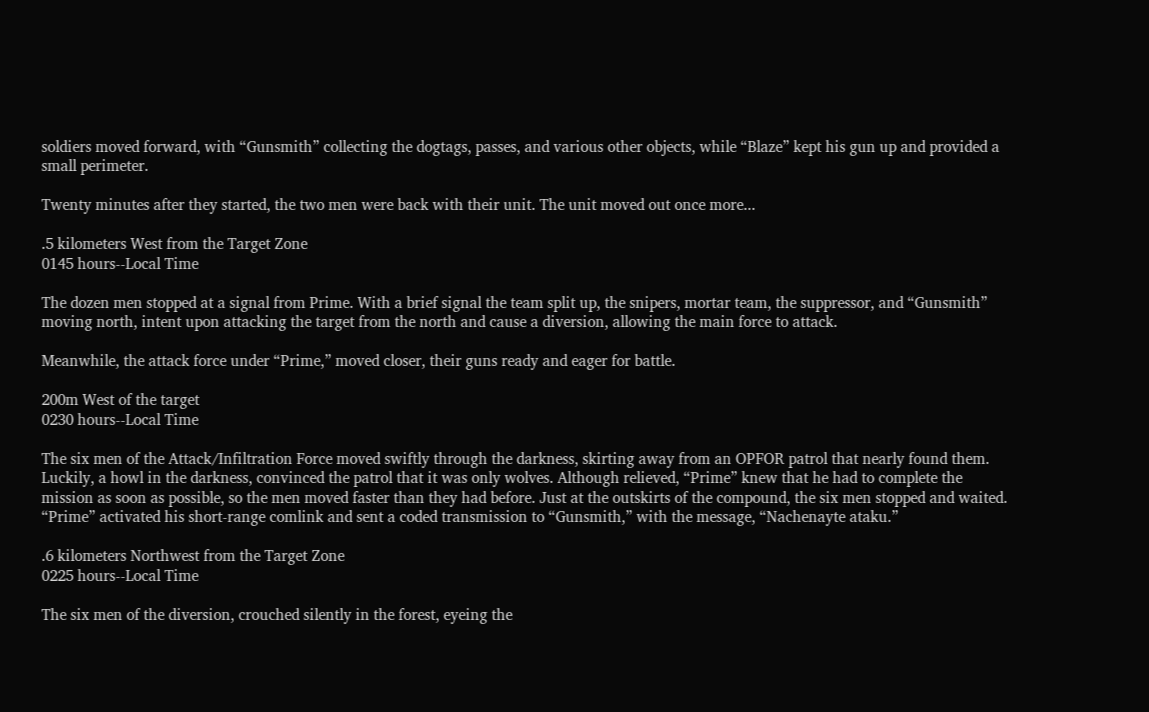soldiers moved forward, with “Gunsmith” collecting the dogtags, passes, and various other objects, while “Blaze” kept his gun up and provided a small perimeter.

Twenty minutes after they started, the two men were back with their unit. The unit moved out once more...

.5 kilometers West from the Target Zone
0145 hours--Local Time

The dozen men stopped at a signal from Prime. With a brief signal the team split up, the snipers, mortar team, the suppressor, and “Gunsmith” moving north, intent upon attacking the target from the north and cause a diversion, allowing the main force to attack.

Meanwhile, the attack force under “Prime,” moved closer, their guns ready and eager for battle.

200m West of the target
0230 hours--Local Time

The six men of the Attack/Infiltration Force moved swiftly through the darkness, skirting away from an OPFOR patrol that nearly found them. Luckily, a howl in the darkness, convinced the patrol that it was only wolves. Although relieved, “Prime” knew that he had to complete the mission as soon as possible, so the men moved faster than they had before. Just at the outskirts of the compound, the six men stopped and waited. “Prime” activated his short-range comlink and sent a coded transmission to “Gunsmith,” with the message, “Nachenayte ataku.”

.6 kilometers Northwest from the Target Zone
0225 hours--Local Time

The six men of the diversion, crouched silently in the forest, eyeing the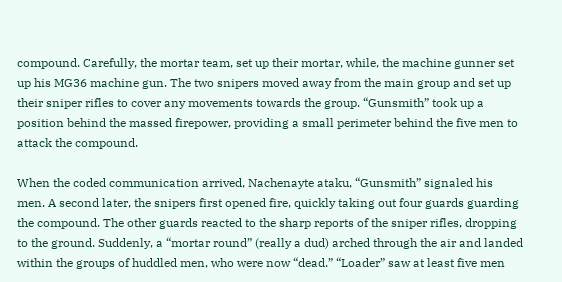compound. Carefully, the mortar team, set up their mortar, while, the machine gunner set up his MG36 machine gun. The two snipers moved away from the main group and set up their sniper rifles to cover any movements towards the group. “Gunsmith” took up a position behind the massed firepower, providing a small perimeter behind the five men to attack the compound.

When the coded communication arrived, Nachenayte ataku, “Gunsmith” signaled his men. A second later, the snipers first opened fire, quickly taking out four guards guarding the compound. The other guards reacted to the sharp reports of the sniper rifles, dropping to the ground. Suddenly, a “mortar round” (really a dud) arched through the air and landed within the groups of huddled men, who were now “dead.” “Loader” saw at least five men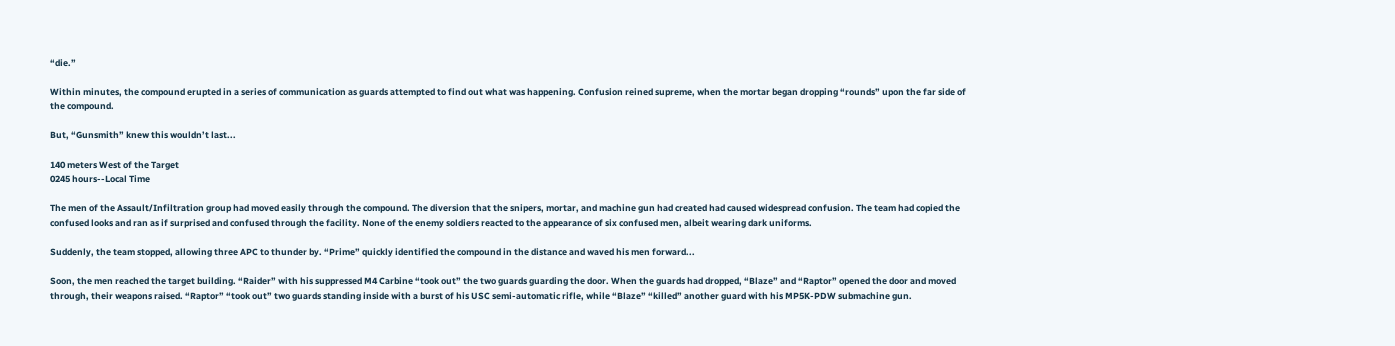“die.”

Within minutes, the compound erupted in a series of communication as guards attempted to find out what was happening. Confusion reined supreme, when the mortar began dropping “rounds” upon the far side of the compound.

But, “Gunsmith” knew this wouldn’t last...

140 meters West of the Target
0245 hours--Local Time

The men of the Assault/Infiltration group had moved easily through the compound. The diversion that the snipers, mortar, and machine gun had created had caused widespread confusion. The team had copied the confused looks and ran as if surprised and confused through the facility. None of the enemy soldiers reacted to the appearance of six confused men, albeit wearing dark uniforms.

Suddenly, the team stopped, allowing three APC to thunder by. “Prime” quickly identified the compound in the distance and waved his men forward...

Soon, the men reached the target building. “Raider” with his suppressed M4 Carbine “took out” the two guards guarding the door. When the guards had dropped, “Blaze” and “Raptor” opened the door and moved through, their weapons raised. “Raptor” “took out” two guards standing inside with a burst of his USC semi-automatic rifle, while “Blaze” “killed” another guard with his MP5K-PDW submachine gun.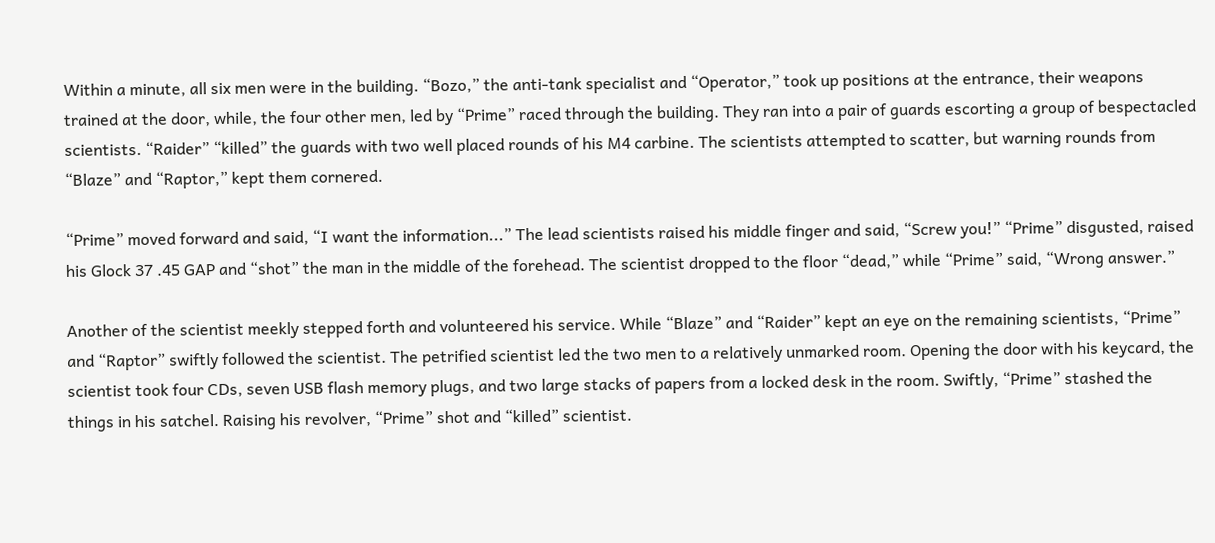Within a minute, all six men were in the building. “Bozo,” the anti-tank specialist and “Operator,” took up positions at the entrance, their weapons trained at the door, while, the four other men, led by “Prime” raced through the building. They ran into a pair of guards escorting a group of bespectacled scientists. “Raider” “killed” the guards with two well placed rounds of his M4 carbine. The scientists attempted to scatter, but warning rounds from “Blaze” and “Raptor,” kept them cornered.

“Prime” moved forward and said, “I want the information...” The lead scientists raised his middle finger and said, “Screw you!” “Prime” disgusted, raised his Glock 37 .45 GAP and “shot” the man in the middle of the forehead. The scientist dropped to the floor “dead,” while “Prime” said, “Wrong answer.”

Another of the scientist meekly stepped forth and volunteered his service. While “Blaze” and “Raider” kept an eye on the remaining scientists, “Prime” and “Raptor” swiftly followed the scientist. The petrified scientist led the two men to a relatively unmarked room. Opening the door with his keycard, the scientist took four CDs, seven USB flash memory plugs, and two large stacks of papers from a locked desk in the room. Swiftly, “Prime” stashed the things in his satchel. Raising his revolver, “Prime” shot and “killed” scientist.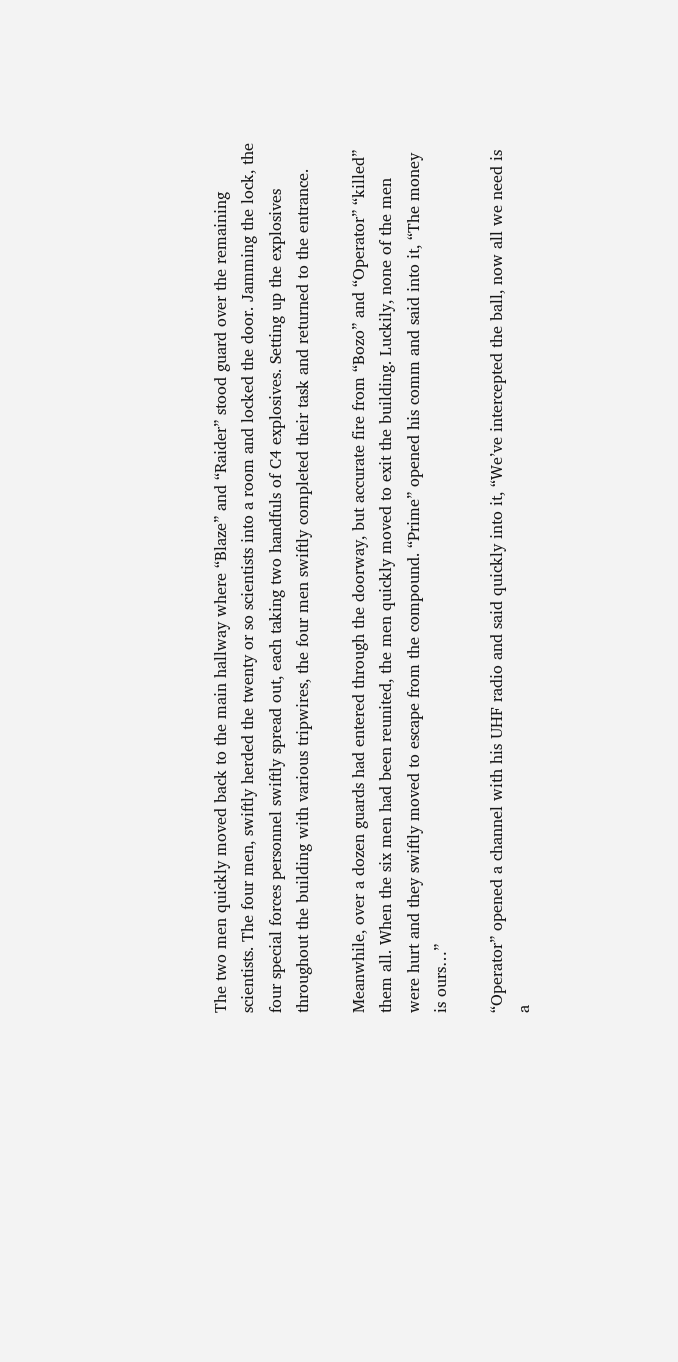The two men quickly moved back to the main hallway where “Blaze” and “Raider” stood guard over the remaining scientists. The four men, swiftly herded the twenty or so scientists into a room and locked the door. Jamming the lock, the four special forces personnel swiftly spread out, each taking two handfuls of C4 explosives. Setting up the explosives throughout the building with various tripwires, the four men swiftly completed their task and returned to the entrance.

Meanwhile, over a dozen guards had entered through the doorway, but accurate fire from “Bozo” and “Operator” “killed” them all. When the six men had been reunited, the men quickly moved to exit the building. Luckily, none of the men were hurt and they swiftly moved to escape from the compound. “Prime” opened his comm and said into it, “The money is ours…”

“Operator” opened a channel with his UHF radio and said quickly into it, “We’ve intercepted the ball, now all we need is a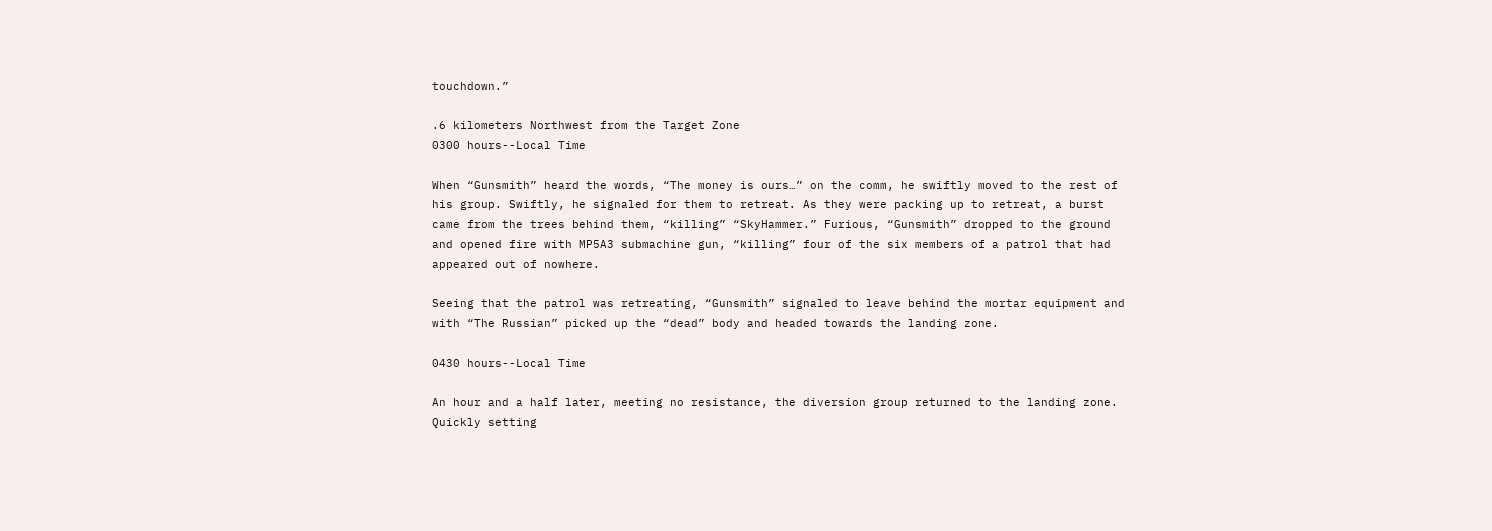touchdown.”

.6 kilometers Northwest from the Target Zone
0300 hours--Local Time

When “Gunsmith” heard the words, “The money is ours…” on the comm, he swiftly moved to the rest of his group. Swiftly, he signaled for them to retreat. As they were packing up to retreat, a burst came from the trees behind them, “killing” “SkyHammer.” Furious, “Gunsmith” dropped to the ground and opened fire with MP5A3 submachine gun, “killing” four of the six members of a patrol that had appeared out of nowhere.

Seeing that the patrol was retreating, “Gunsmith” signaled to leave behind the mortar equipment and with “The Russian” picked up the “dead” body and headed towards the landing zone.

0430 hours--Local Time

An hour and a half later, meeting no resistance, the diversion group returned to the landing zone. Quickly setting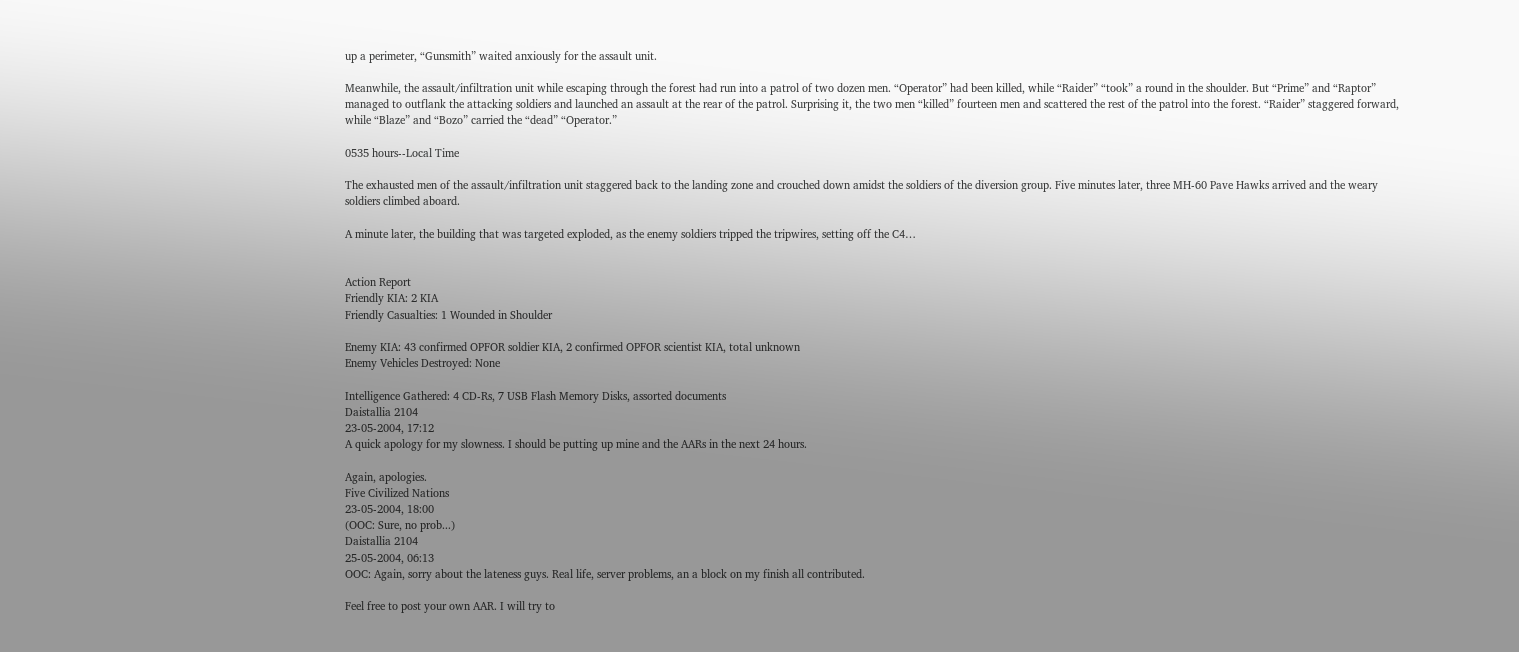up a perimeter, “Gunsmith” waited anxiously for the assault unit.

Meanwhile, the assault/infiltration unit while escaping through the forest had run into a patrol of two dozen men. “Operator” had been killed, while “Raider” “took” a round in the shoulder. But “Prime” and “Raptor” managed to outflank the attacking soldiers and launched an assault at the rear of the patrol. Surprising it, the two men “killed” fourteen men and scattered the rest of the patrol into the forest. “Raider” staggered forward, while “Blaze” and “Bozo” carried the “dead” “Operator.”

0535 hours--Local Time

The exhausted men of the assault/infiltration unit staggered back to the landing zone and crouched down amidst the soldiers of the diversion group. Five minutes later, three MH-60 Pave Hawks arrived and the weary soldiers climbed aboard.

A minute later, the building that was targeted exploded, as the enemy soldiers tripped the tripwires, setting off the C4…


Action Report
Friendly KIA: 2 KIA
Friendly Casualties: 1 Wounded in Shoulder

Enemy KIA: 43 confirmed OPFOR soldier KIA, 2 confirmed OPFOR scientist KIA, total unknown
Enemy Vehicles Destroyed: None

Intelligence Gathered: 4 CD-Rs, 7 USB Flash Memory Disks, assorted documents
Daistallia 2104
23-05-2004, 17:12
A quick apology for my slowness. I should be putting up mine and the AARs in the next 24 hours.

Again, apologies.
Five Civilized Nations
23-05-2004, 18:00
(OOC: Sure, no prob...)
Daistallia 2104
25-05-2004, 06:13
OOC: Again, sorry about the lateness guys. Real life, server problems, an a block on my finish all contributed.

Feel free to post your own AAR. I will try to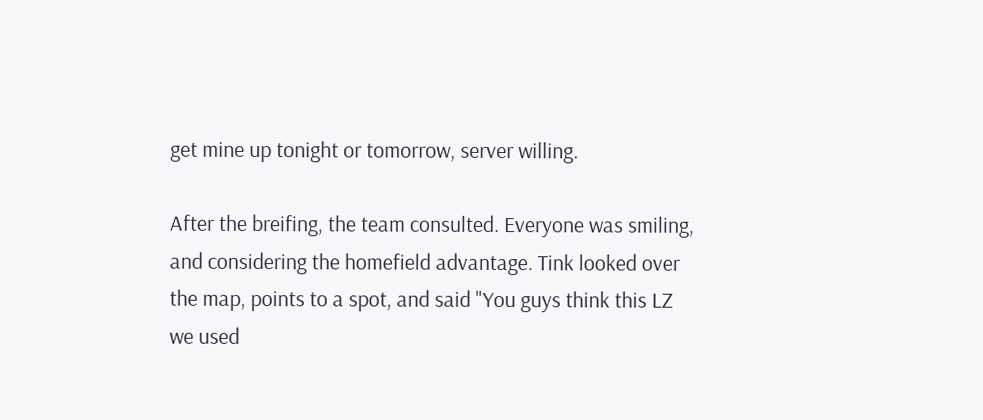get mine up tonight or tomorrow, server willing.

After the breifing, the team consulted. Everyone was smiling, and considering the homefield advantage. Tink looked over the map, points to a spot, and said "You guys think this LZ we used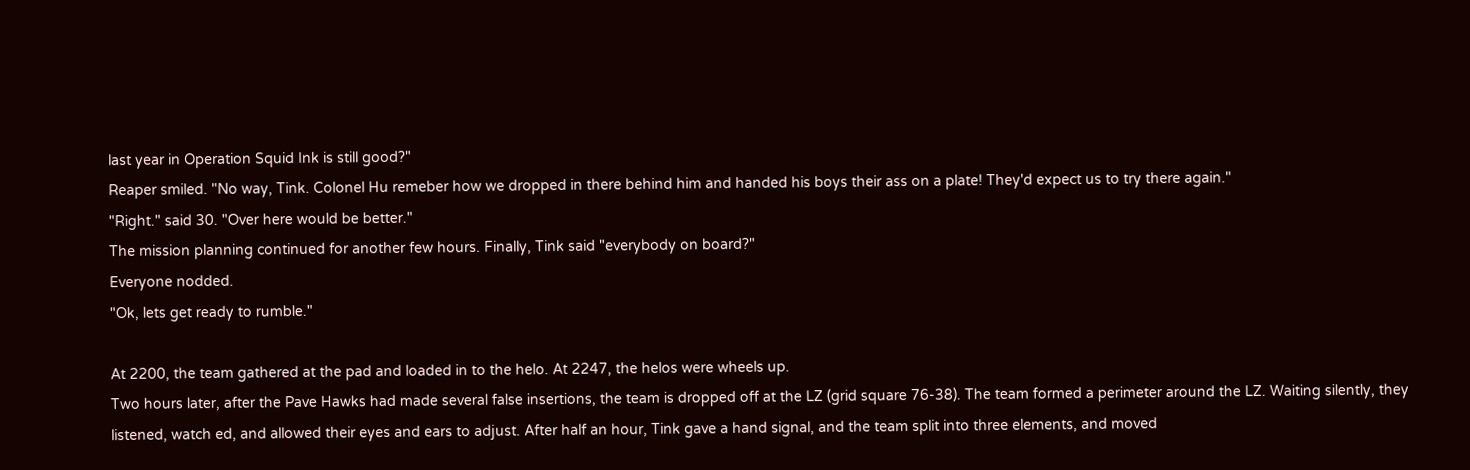last year in Operation Squid Ink is still good?"
Reaper smiled. "No way, Tink. Colonel Hu remeber how we dropped in there behind him and handed his boys their ass on a plate! They'd expect us to try there again."
"Right." said 30. "Over here would be better."
The mission planning continued for another few hours. Finally, Tink said "everybody on board?"
Everyone nodded.
"Ok, lets get ready to rumble."

At 2200, the team gathered at the pad and loaded in to the helo. At 2247, the helos were wheels up.
Two hours later, after the Pave Hawks had made several false insertions, the team is dropped off at the LZ (grid square 76-38). The team formed a perimeter around the LZ. Waiting silently, they listened, watch ed, and allowed their eyes and ears to adjust. After half an hour, Tink gave a hand signal, and the team split into three elements, and moved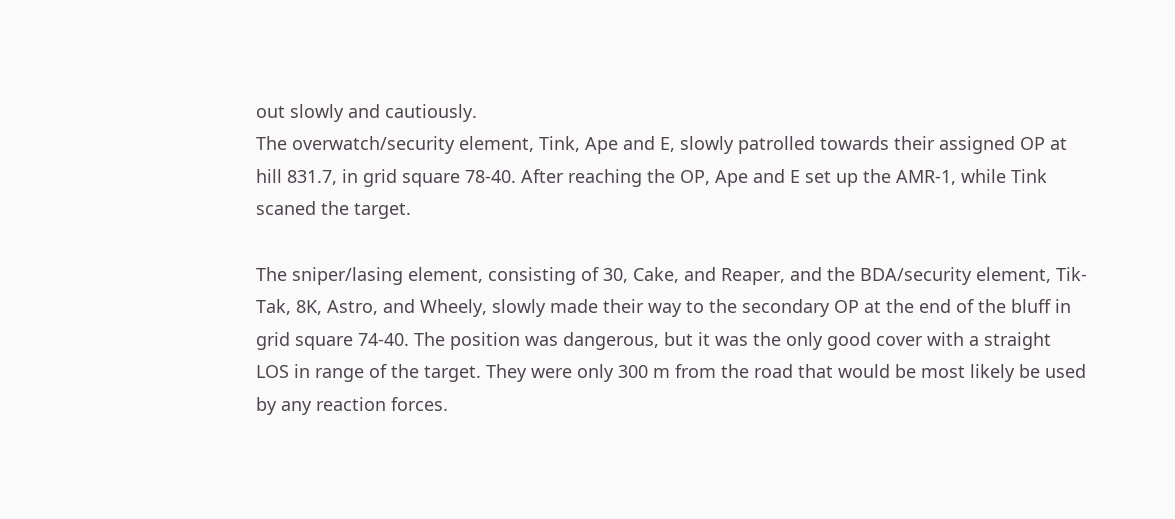out slowly and cautiously.
The overwatch/security element, Tink, Ape and E, slowly patrolled towards their assigned OP at hill 831.7, in grid square 78-40. After reaching the OP, Ape and E set up the AMR-1, while Tink scaned the target.

The sniper/lasing element, consisting of 30, Cake, and Reaper, and the BDA/security element, Tik-Tak, 8K, Astro, and Wheely, slowly made their way to the secondary OP at the end of the bluff in grid square 74-40. The position was dangerous, but it was the only good cover with a straight LOS in range of the target. They were only 300 m from the road that would be most likely be used by any reaction forces.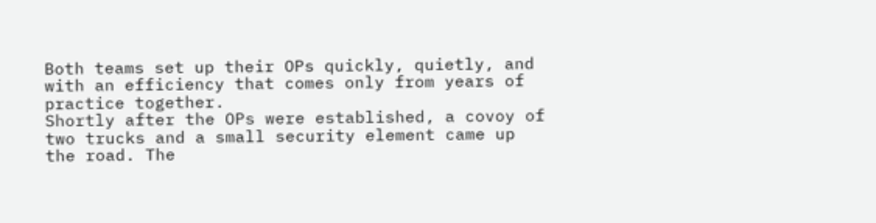Both teams set up their OPs quickly, quietly, and with an efficiency that comes only from years of practice together.
Shortly after the OPs were established, a covoy of two trucks and a small security element came up the road. The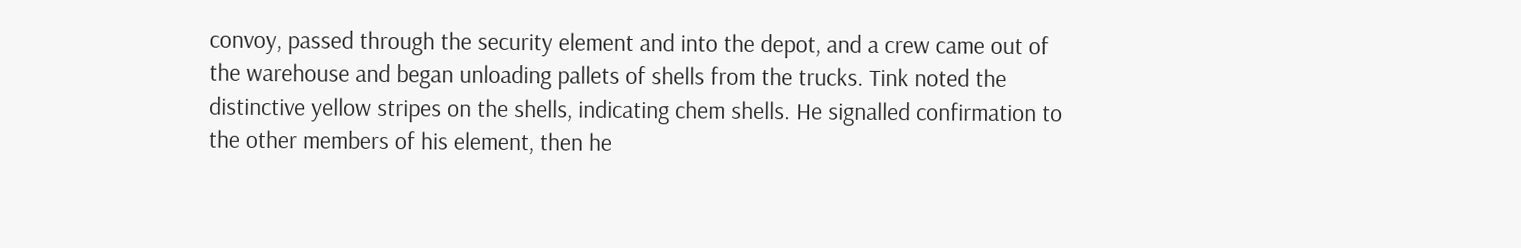convoy, passed through the security element and into the depot, and a crew came out of the warehouse and began unloading pallets of shells from the trucks. Tink noted the distinctive yellow stripes on the shells, indicating chem shells. He signalled confirmation to the other members of his element, then he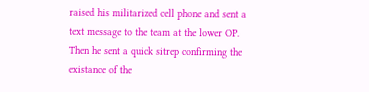raised his militarized cell phone and sent a text message to the team at the lower OP. Then he sent a quick sitrep confirming the existance of the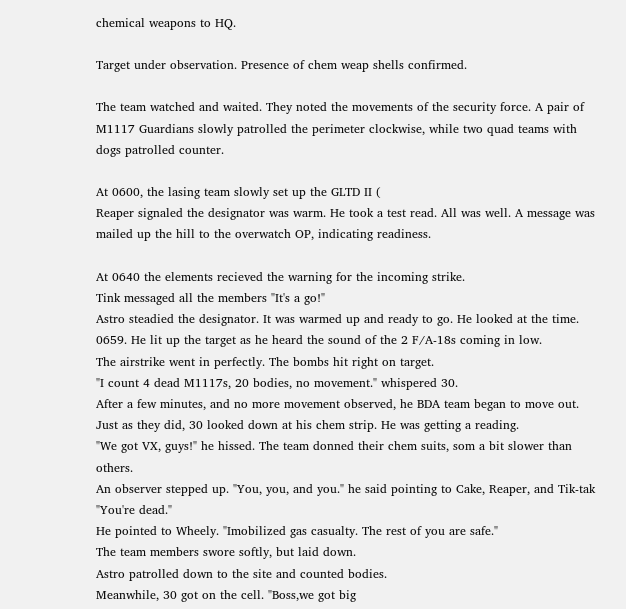chemical weapons to HQ.

Target under observation. Presence of chem weap shells confirmed.

The team watched and waited. They noted the movements of the security force. A pair of M1117 Guardians slowly patrolled the perimeter clockwise, while two quad teams with dogs patrolled counter.

At 0600, the lasing team slowly set up the GLTD II (
Reaper signaled the designator was warm. He took a test read. All was well. A message was mailed up the hill to the overwatch OP, indicating readiness.

At 0640 the elements recieved the warning for the incoming strike.
Tink messaged all the members "It's a go!"
Astro steadied the designator. It was warmed up and ready to go. He looked at the time. 0659. He lit up the target as he heard the sound of the 2 F/A-18s coming in low.
The airstrike went in perfectly. The bombs hit right on target.
"I count 4 dead M1117s, 20 bodies, no movement." whispered 30.
After a few minutes, and no more movement observed, he BDA team began to move out.
Just as they did, 30 looked down at his chem strip. He was getting a reading.
"We got VX, guys!" he hissed. The team donned their chem suits, som a bit slower than others.
An observer stepped up. "You, you, and you." he said pointing to Cake, Reaper, and Tik-tak "You're dead."
He pointed to Wheely. "Imobilized gas casualty. The rest of you are safe."
The team members swore softly, but laid down.
Astro patrolled down to the site and counted bodies.
Meanwhile, 30 got on the cell. "Boss,we got big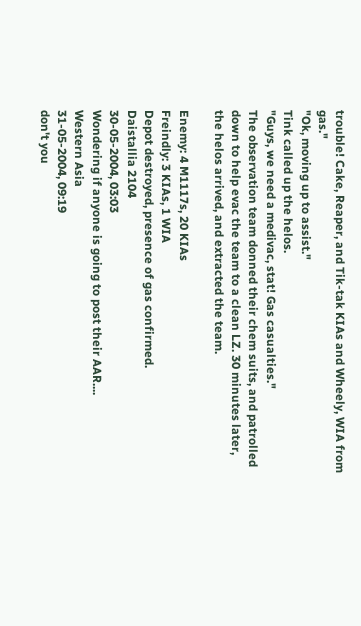trouble! Cake, Reaper, and Tik-tak KIAs and Wheely, WIA from gas."
"Ok, moving up to assist."
Tink called up the helos.
"Guys, we need a medivac, stat! Gas casualties."
The observation team donned their chem suits, and patrolled down to help evac the team to a clean LZ. 30 minutes later, the helos arrived, and extracted the team.

Enemy: 4 M1117s, 20 KIAs
Freindly: 3 KIAs, 1 WIA
Depot destroyed, presence of gas confirmed.
Daistallia 2104
30-05-2004, 03:03
Wondering if anyone is going to post their AAR....
Western Asia
31-05-2004, 09:19
don't you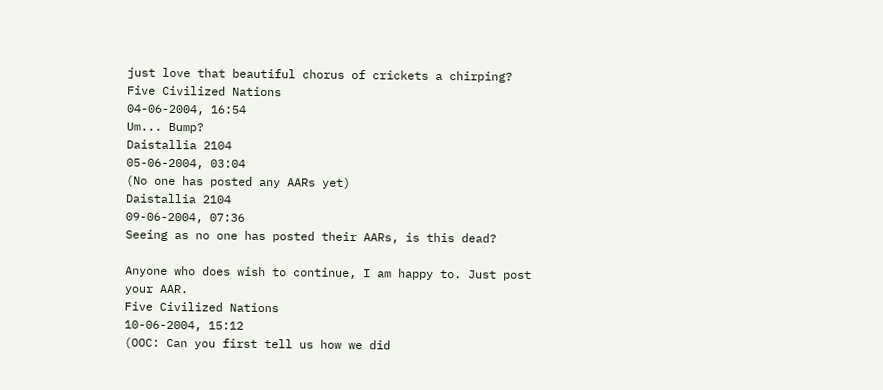just love that beautiful chorus of crickets a chirping?
Five Civilized Nations
04-06-2004, 16:54
Um... Bump?
Daistallia 2104
05-06-2004, 03:04
(No one has posted any AARs yet)
Daistallia 2104
09-06-2004, 07:36
Seeing as no one has posted their AARs, is this dead?

Anyone who does wish to continue, I am happy to. Just post your AAR.
Five Civilized Nations
10-06-2004, 15:12
(OOC: Can you first tell us how we did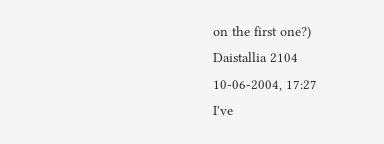on the first one?)
Daistallia 2104
10-06-2004, 17:27
I've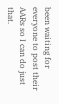been waiting for everyone to post their AARs so I can do just that.